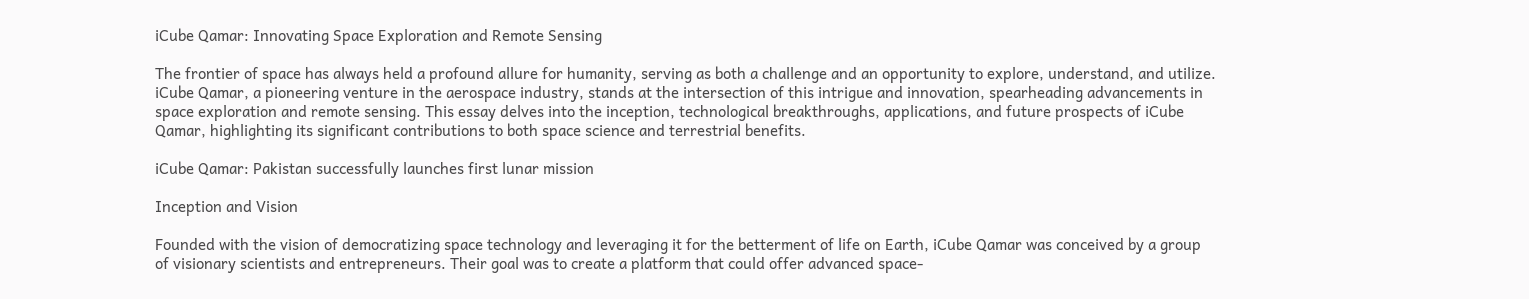iCube Qamar: Innovating Space Exploration and Remote Sensing

The frontier of space has always held a profound allure for humanity, serving as both a challenge and an opportunity to explore, understand, and utilize. iCube Qamar, a pioneering venture in the aerospace industry, stands at the intersection of this intrigue and innovation, spearheading advancements in space exploration and remote sensing. This essay delves into the inception, technological breakthroughs, applications, and future prospects of iCube Qamar, highlighting its significant contributions to both space science and terrestrial benefits.

iCube Qamar: Pakistan successfully launches first lunar mission

Inception and Vision

Founded with the vision of democratizing space technology and leveraging it for the betterment of life on Earth, iCube Qamar was conceived by a group of visionary scientists and entrepreneurs. Their goal was to create a platform that could offer advanced space-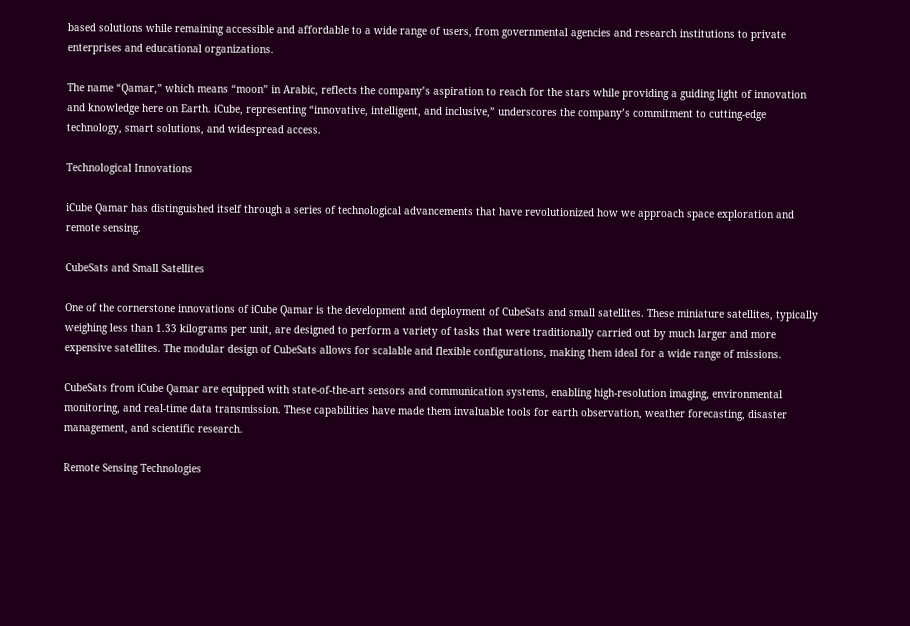based solutions while remaining accessible and affordable to a wide range of users, from governmental agencies and research institutions to private enterprises and educational organizations.

The name “Qamar,” which means “moon” in Arabic, reflects the company’s aspiration to reach for the stars while providing a guiding light of innovation and knowledge here on Earth. iCube, representing “innovative, intelligent, and inclusive,” underscores the company’s commitment to cutting-edge technology, smart solutions, and widespread access.

Technological Innovations

iCube Qamar has distinguished itself through a series of technological advancements that have revolutionized how we approach space exploration and remote sensing.

CubeSats and Small Satellites

One of the cornerstone innovations of iCube Qamar is the development and deployment of CubeSats and small satellites. These miniature satellites, typically weighing less than 1.33 kilograms per unit, are designed to perform a variety of tasks that were traditionally carried out by much larger and more expensive satellites. The modular design of CubeSats allows for scalable and flexible configurations, making them ideal for a wide range of missions.

CubeSats from iCube Qamar are equipped with state-of-the-art sensors and communication systems, enabling high-resolution imaging, environmental monitoring, and real-time data transmission. These capabilities have made them invaluable tools for earth observation, weather forecasting, disaster management, and scientific research.

Remote Sensing Technologies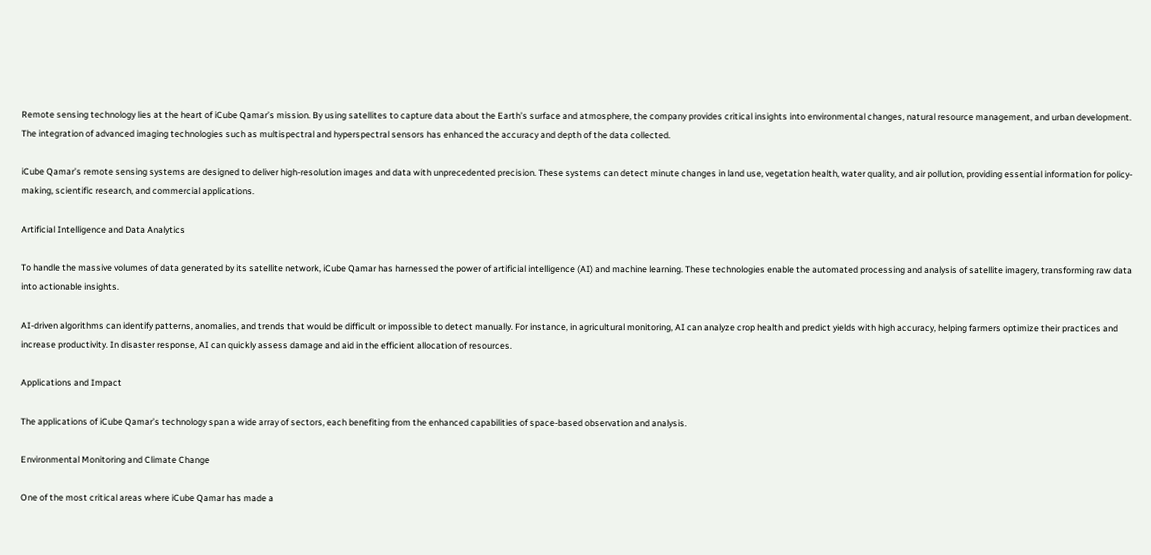Remote sensing technology lies at the heart of iCube Qamar’s mission. By using satellites to capture data about the Earth’s surface and atmosphere, the company provides critical insights into environmental changes, natural resource management, and urban development. The integration of advanced imaging technologies such as multispectral and hyperspectral sensors has enhanced the accuracy and depth of the data collected.

iCube Qamar’s remote sensing systems are designed to deliver high-resolution images and data with unprecedented precision. These systems can detect minute changes in land use, vegetation health, water quality, and air pollution, providing essential information for policy-making, scientific research, and commercial applications.

Artificial Intelligence and Data Analytics

To handle the massive volumes of data generated by its satellite network, iCube Qamar has harnessed the power of artificial intelligence (AI) and machine learning. These technologies enable the automated processing and analysis of satellite imagery, transforming raw data into actionable insights.

AI-driven algorithms can identify patterns, anomalies, and trends that would be difficult or impossible to detect manually. For instance, in agricultural monitoring, AI can analyze crop health and predict yields with high accuracy, helping farmers optimize their practices and increase productivity. In disaster response, AI can quickly assess damage and aid in the efficient allocation of resources.

Applications and Impact

The applications of iCube Qamar’s technology span a wide array of sectors, each benefiting from the enhanced capabilities of space-based observation and analysis.

Environmental Monitoring and Climate Change

One of the most critical areas where iCube Qamar has made a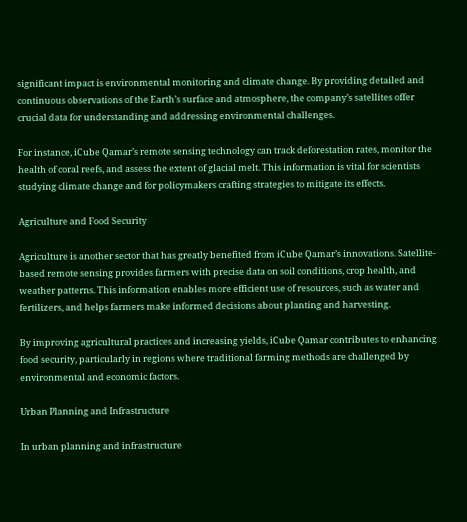significant impact is environmental monitoring and climate change. By providing detailed and continuous observations of the Earth’s surface and atmosphere, the company’s satellites offer crucial data for understanding and addressing environmental challenges.

For instance, iCube Qamar’s remote sensing technology can track deforestation rates, monitor the health of coral reefs, and assess the extent of glacial melt. This information is vital for scientists studying climate change and for policymakers crafting strategies to mitigate its effects.

Agriculture and Food Security

Agriculture is another sector that has greatly benefited from iCube Qamar’s innovations. Satellite-based remote sensing provides farmers with precise data on soil conditions, crop health, and weather patterns. This information enables more efficient use of resources, such as water and fertilizers, and helps farmers make informed decisions about planting and harvesting.

By improving agricultural practices and increasing yields, iCube Qamar contributes to enhancing food security, particularly in regions where traditional farming methods are challenged by environmental and economic factors.

Urban Planning and Infrastructure

In urban planning and infrastructure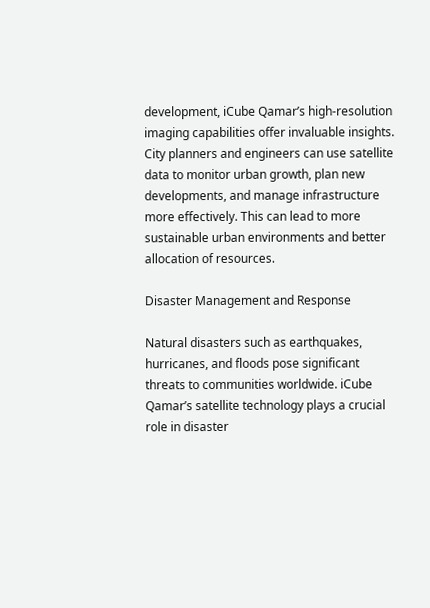development, iCube Qamar’s high-resolution imaging capabilities offer invaluable insights. City planners and engineers can use satellite data to monitor urban growth, plan new developments, and manage infrastructure more effectively. This can lead to more sustainable urban environments and better allocation of resources.

Disaster Management and Response

Natural disasters such as earthquakes, hurricanes, and floods pose significant threats to communities worldwide. iCube Qamar’s satellite technology plays a crucial role in disaster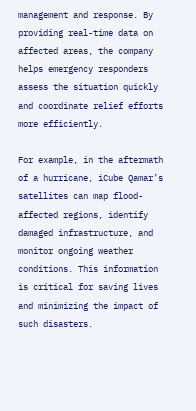management and response. By providing real-time data on affected areas, the company helps emergency responders assess the situation quickly and coordinate relief efforts more efficiently.

For example, in the aftermath of a hurricane, iCube Qamar’s satellites can map flood-affected regions, identify damaged infrastructure, and monitor ongoing weather conditions. This information is critical for saving lives and minimizing the impact of such disasters.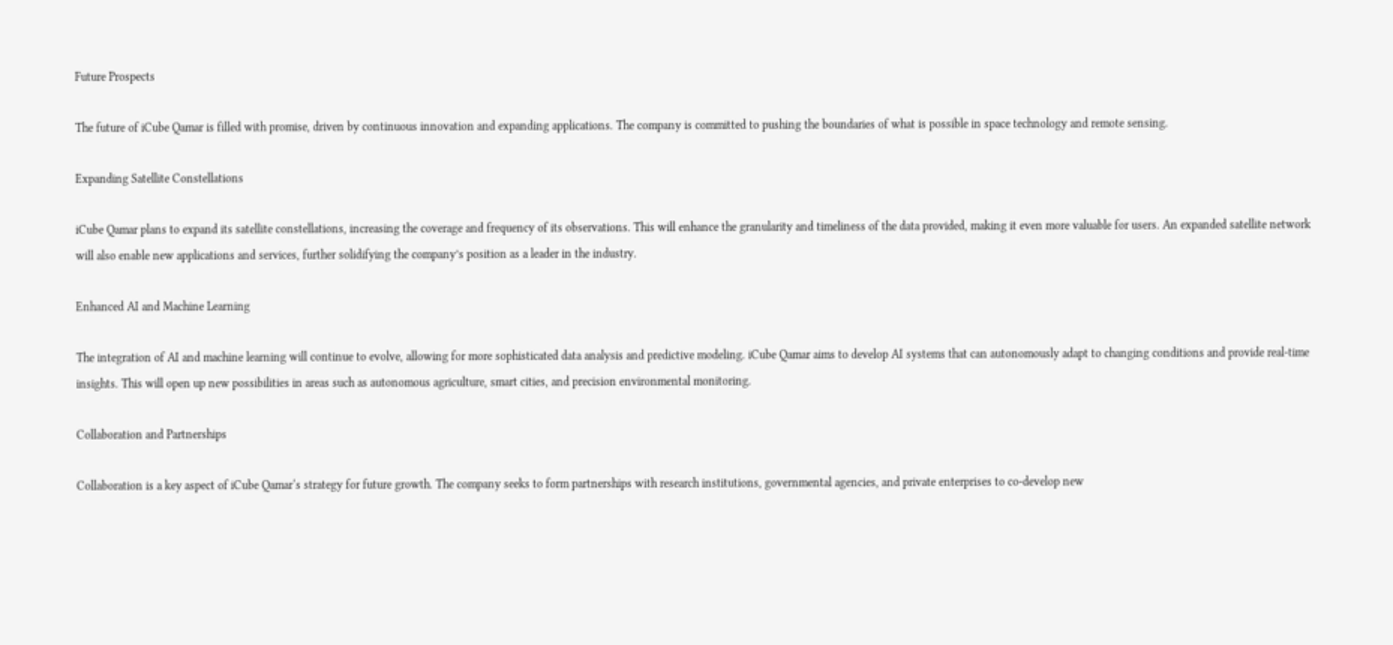Future Prospects

The future of iCube Qamar is filled with promise, driven by continuous innovation and expanding applications. The company is committed to pushing the boundaries of what is possible in space technology and remote sensing.

Expanding Satellite Constellations

iCube Qamar plans to expand its satellite constellations, increasing the coverage and frequency of its observations. This will enhance the granularity and timeliness of the data provided, making it even more valuable for users. An expanded satellite network will also enable new applications and services, further solidifying the company’s position as a leader in the industry.

Enhanced AI and Machine Learning

The integration of AI and machine learning will continue to evolve, allowing for more sophisticated data analysis and predictive modeling. iCube Qamar aims to develop AI systems that can autonomously adapt to changing conditions and provide real-time insights. This will open up new possibilities in areas such as autonomous agriculture, smart cities, and precision environmental monitoring.

Collaboration and Partnerships

Collaboration is a key aspect of iCube Qamar‘s strategy for future growth. The company seeks to form partnerships with research institutions, governmental agencies, and private enterprises to co-develop new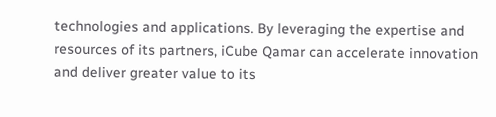technologies and applications. By leveraging the expertise and resources of its partners, iCube Qamar can accelerate innovation and deliver greater value to its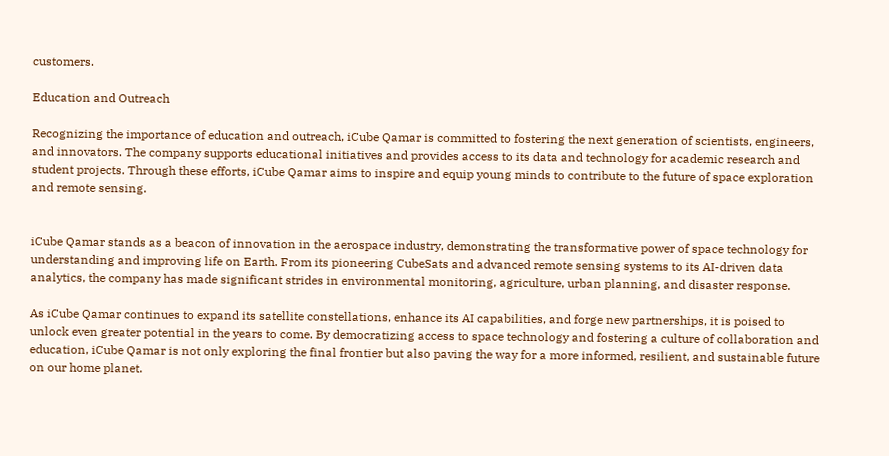customers.

Education and Outreach

Recognizing the importance of education and outreach, iCube Qamar is committed to fostering the next generation of scientists, engineers, and innovators. The company supports educational initiatives and provides access to its data and technology for academic research and student projects. Through these efforts, iCube Qamar aims to inspire and equip young minds to contribute to the future of space exploration and remote sensing.


iCube Qamar stands as a beacon of innovation in the aerospace industry, demonstrating the transformative power of space technology for understanding and improving life on Earth. From its pioneering CubeSats and advanced remote sensing systems to its AI-driven data analytics, the company has made significant strides in environmental monitoring, agriculture, urban planning, and disaster response.

As iCube Qamar continues to expand its satellite constellations, enhance its AI capabilities, and forge new partnerships, it is poised to unlock even greater potential in the years to come. By democratizing access to space technology and fostering a culture of collaboration and education, iCube Qamar is not only exploring the final frontier but also paving the way for a more informed, resilient, and sustainable future on our home planet.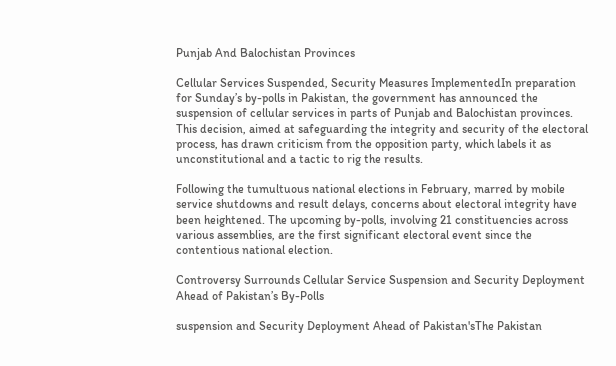Punjab And Balochistan Provinces

Cellular Services Suspended, Security Measures ImplementedIn preparation for Sunday’s by-polls in Pakistan, the government has announced the suspension of cellular services in parts of Punjab and Balochistan provinces. This decision, aimed at safeguarding the integrity and security of the electoral process, has drawn criticism from the opposition party, which labels it as unconstitutional and a tactic to rig the results.

Following the tumultuous national elections in February, marred by mobile service shutdowns and result delays, concerns about electoral integrity have been heightened. The upcoming by-polls, involving 21 constituencies across various assemblies, are the first significant electoral event since the contentious national election.

Controversy Surrounds Cellular Service Suspension and Security Deployment Ahead of Pakistan’s By-Polls

suspension and Security Deployment Ahead of Pakistan'sThe Pakistan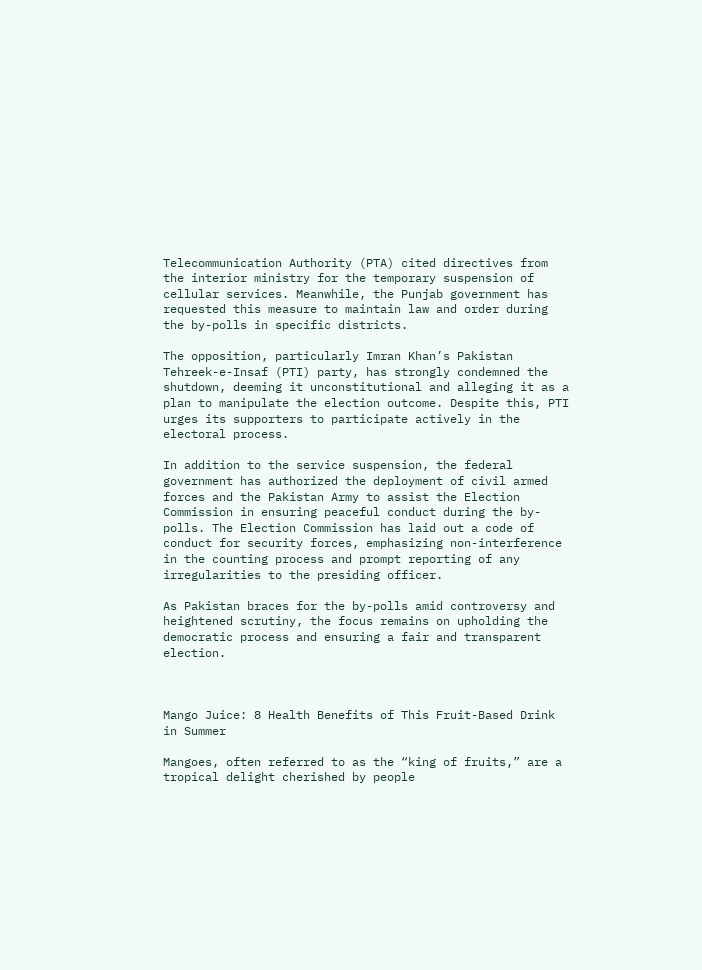Telecommunication Authority (PTA) cited directives from the interior ministry for the temporary suspension of cellular services. Meanwhile, the Punjab government has requested this measure to maintain law and order during the by-polls in specific districts.

The opposition, particularly Imran Khan’s Pakistan Tehreek-e-Insaf (PTI) party, has strongly condemned the shutdown, deeming it unconstitutional and alleging it as a plan to manipulate the election outcome. Despite this, PTI urges its supporters to participate actively in the electoral process.

In addition to the service suspension, the federal government has authorized the deployment of civil armed forces and the Pakistan Army to assist the Election Commission in ensuring peaceful conduct during the by-polls. The Election Commission has laid out a code of conduct for security forces, emphasizing non-interference in the counting process and prompt reporting of any irregularities to the presiding officer.

As Pakistan braces for the by-polls amid controversy and heightened scrutiny, the focus remains on upholding the democratic process and ensuring a fair and transparent election.



Mango Juice: 8 Health Benefits of This Fruit-Based Drink in Summer

Mangoes, often referred to as the “king of fruits,” are a tropical delight cherished by people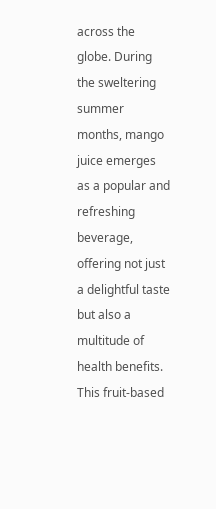across the globe. During the sweltering summer months, mango juice emerges as a popular and refreshing beverage, offering not just a delightful taste but also a multitude of health benefits. This fruit-based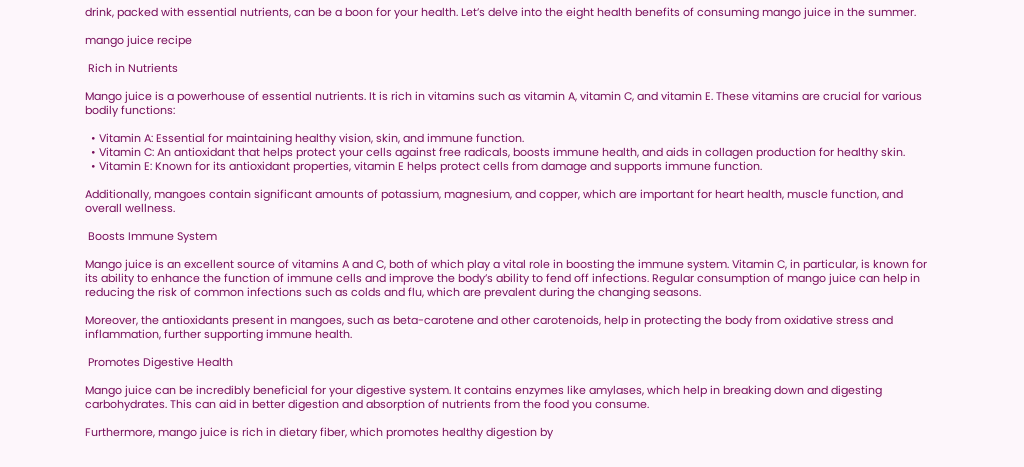drink, packed with essential nutrients, can be a boon for your health. Let’s delve into the eight health benefits of consuming mango juice in the summer.

mango juice recipe

 Rich in Nutrients

Mango juice is a powerhouse of essential nutrients. It is rich in vitamins such as vitamin A, vitamin C, and vitamin E. These vitamins are crucial for various bodily functions:

  • Vitamin A: Essential for maintaining healthy vision, skin, and immune function.
  • Vitamin C: An antioxidant that helps protect your cells against free radicals, boosts immune health, and aids in collagen production for healthy skin.
  • Vitamin E: Known for its antioxidant properties, vitamin E helps protect cells from damage and supports immune function.

Additionally, mangoes contain significant amounts of potassium, magnesium, and copper, which are important for heart health, muscle function, and overall wellness.

 Boosts Immune System

Mango juice is an excellent source of vitamins A and C, both of which play a vital role in boosting the immune system. Vitamin C, in particular, is known for its ability to enhance the function of immune cells and improve the body’s ability to fend off infections. Regular consumption of mango juice can help in reducing the risk of common infections such as colds and flu, which are prevalent during the changing seasons.

Moreover, the antioxidants present in mangoes, such as beta-carotene and other carotenoids, help in protecting the body from oxidative stress and inflammation, further supporting immune health.

 Promotes Digestive Health

Mango juice can be incredibly beneficial for your digestive system. It contains enzymes like amylases, which help in breaking down and digesting carbohydrates. This can aid in better digestion and absorption of nutrients from the food you consume.

Furthermore, mango juice is rich in dietary fiber, which promotes healthy digestion by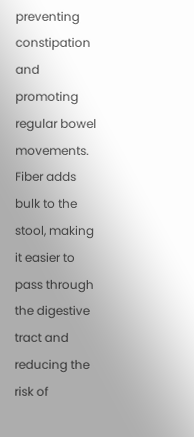preventing constipation and promoting regular bowel movements. Fiber adds bulk to the stool, making it easier to pass through the digestive tract and reducing the risk of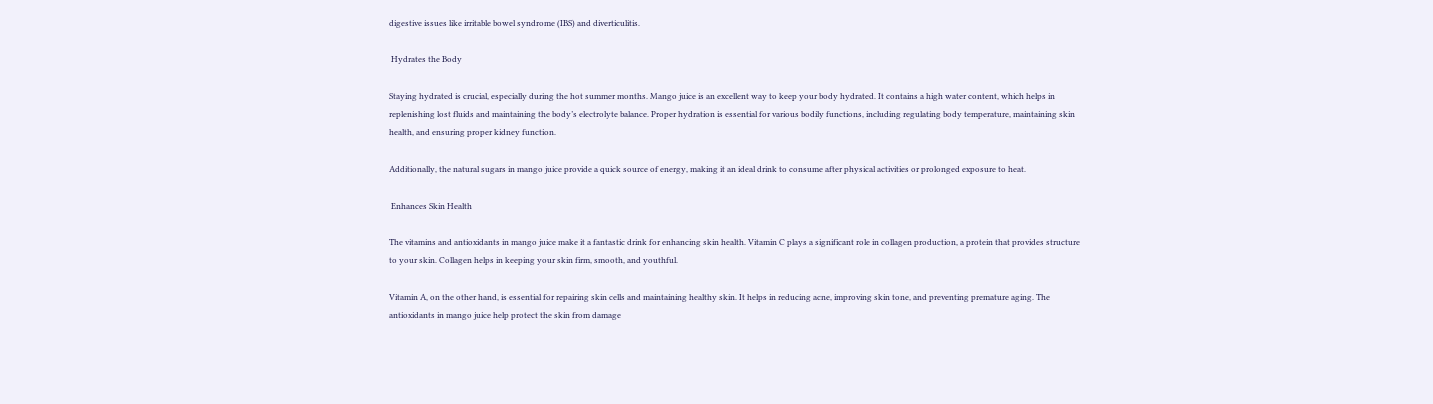digestive issues like irritable bowel syndrome (IBS) and diverticulitis.

 Hydrates the Body

Staying hydrated is crucial, especially during the hot summer months. Mango juice is an excellent way to keep your body hydrated. It contains a high water content, which helps in replenishing lost fluids and maintaining the body’s electrolyte balance. Proper hydration is essential for various bodily functions, including regulating body temperature, maintaining skin health, and ensuring proper kidney function.

Additionally, the natural sugars in mango juice provide a quick source of energy, making it an ideal drink to consume after physical activities or prolonged exposure to heat.

 Enhances Skin Health

The vitamins and antioxidants in mango juice make it a fantastic drink for enhancing skin health. Vitamin C plays a significant role in collagen production, a protein that provides structure to your skin. Collagen helps in keeping your skin firm, smooth, and youthful.

Vitamin A, on the other hand, is essential for repairing skin cells and maintaining healthy skin. It helps in reducing acne, improving skin tone, and preventing premature aging. The antioxidants in mango juice help protect the skin from damage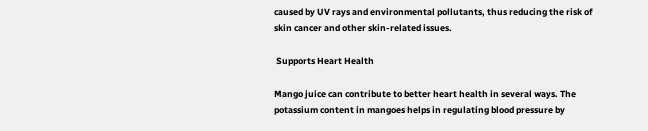caused by UV rays and environmental pollutants, thus reducing the risk of skin cancer and other skin-related issues.

 Supports Heart Health

Mango juice can contribute to better heart health in several ways. The potassium content in mangoes helps in regulating blood pressure by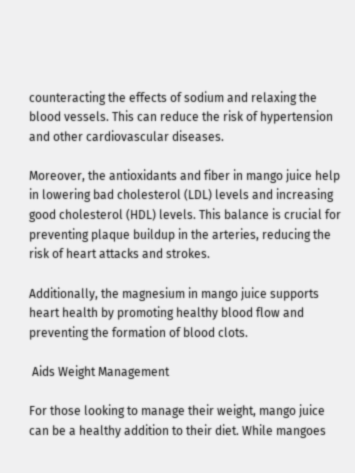counteracting the effects of sodium and relaxing the blood vessels. This can reduce the risk of hypertension and other cardiovascular diseases.

Moreover, the antioxidants and fiber in mango juice help in lowering bad cholesterol (LDL) levels and increasing good cholesterol (HDL) levels. This balance is crucial for preventing plaque buildup in the arteries, reducing the risk of heart attacks and strokes.

Additionally, the magnesium in mango juice supports heart health by promoting healthy blood flow and preventing the formation of blood clots.

 Aids Weight Management

For those looking to manage their weight, mango juice can be a healthy addition to their diet. While mangoes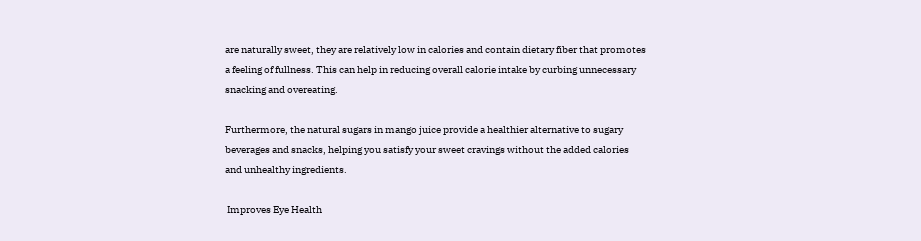are naturally sweet, they are relatively low in calories and contain dietary fiber that promotes a feeling of fullness. This can help in reducing overall calorie intake by curbing unnecessary snacking and overeating.

Furthermore, the natural sugars in mango juice provide a healthier alternative to sugary beverages and snacks, helping you satisfy your sweet cravings without the added calories and unhealthy ingredients.

 Improves Eye Health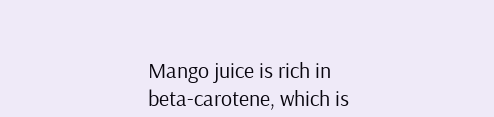Mango juice is rich in beta-carotene, which is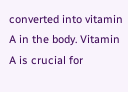converted into vitamin A in the body. Vitamin A is crucial for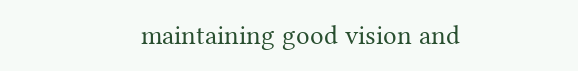maintaining good vision and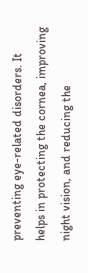preventing eye-related disorders. It helps in protecting the cornea, improving night vision, and reducing the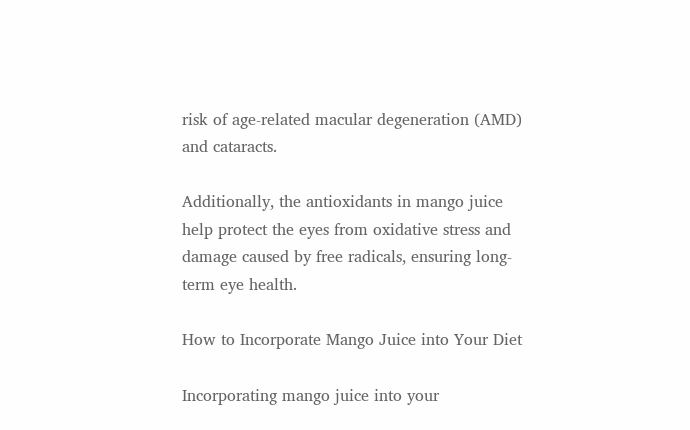risk of age-related macular degeneration (AMD) and cataracts.

Additionally, the antioxidants in mango juice help protect the eyes from oxidative stress and damage caused by free radicals, ensuring long-term eye health.

How to Incorporate Mango Juice into Your Diet

Incorporating mango juice into your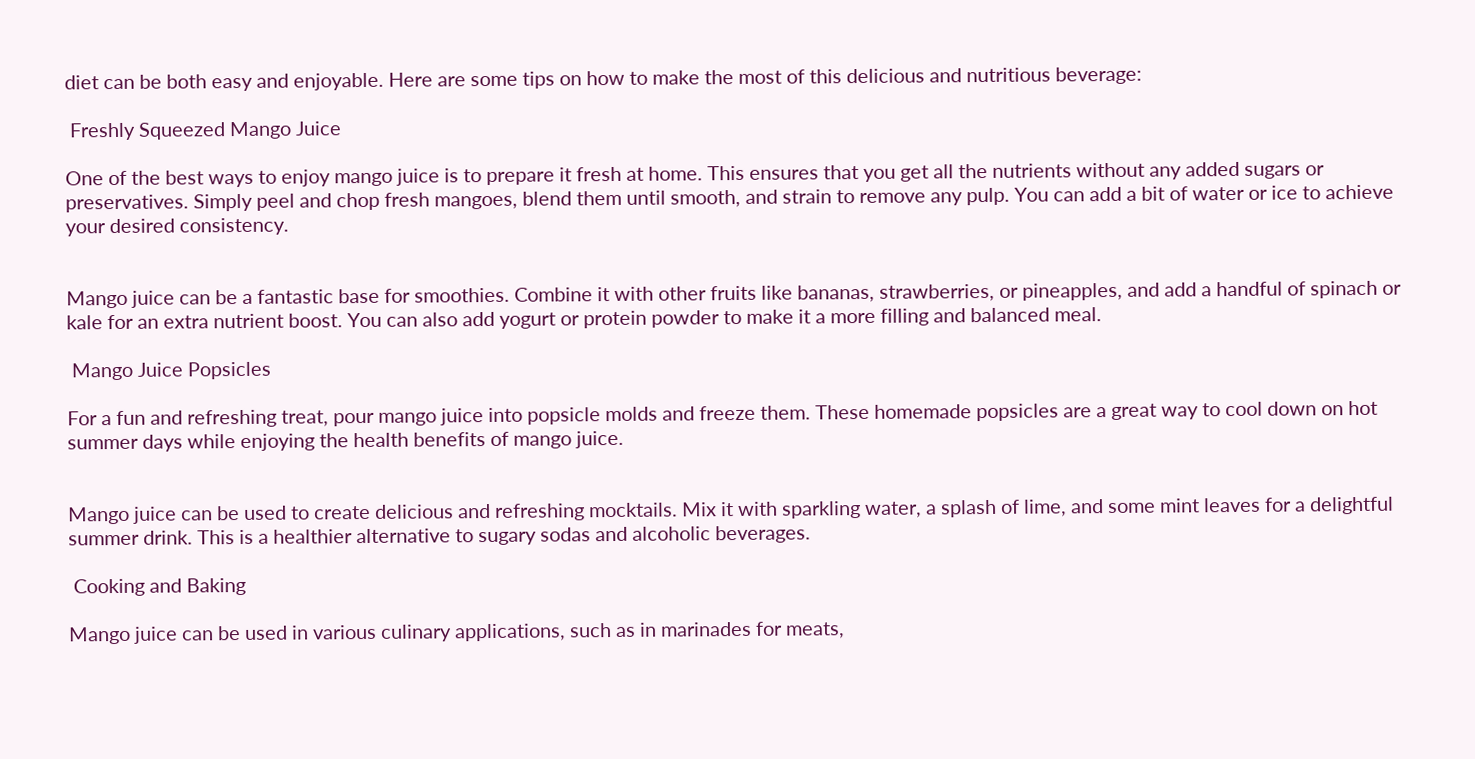diet can be both easy and enjoyable. Here are some tips on how to make the most of this delicious and nutritious beverage:

 Freshly Squeezed Mango Juice

One of the best ways to enjoy mango juice is to prepare it fresh at home. This ensures that you get all the nutrients without any added sugars or preservatives. Simply peel and chop fresh mangoes, blend them until smooth, and strain to remove any pulp. You can add a bit of water or ice to achieve your desired consistency.


Mango juice can be a fantastic base for smoothies. Combine it with other fruits like bananas, strawberries, or pineapples, and add a handful of spinach or kale for an extra nutrient boost. You can also add yogurt or protein powder to make it a more filling and balanced meal.

 Mango Juice Popsicles

For a fun and refreshing treat, pour mango juice into popsicle molds and freeze them. These homemade popsicles are a great way to cool down on hot summer days while enjoying the health benefits of mango juice.


Mango juice can be used to create delicious and refreshing mocktails. Mix it with sparkling water, a splash of lime, and some mint leaves for a delightful summer drink. This is a healthier alternative to sugary sodas and alcoholic beverages.

 Cooking and Baking

Mango juice can be used in various culinary applications, such as in marinades for meats,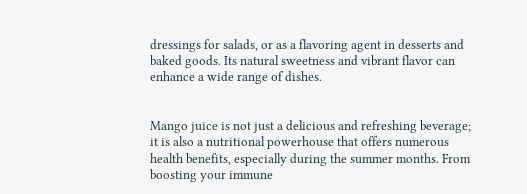dressings for salads, or as a flavoring agent in desserts and baked goods. Its natural sweetness and vibrant flavor can enhance a wide range of dishes.


Mango juice is not just a delicious and refreshing beverage; it is also a nutritional powerhouse that offers numerous health benefits, especially during the summer months. From boosting your immune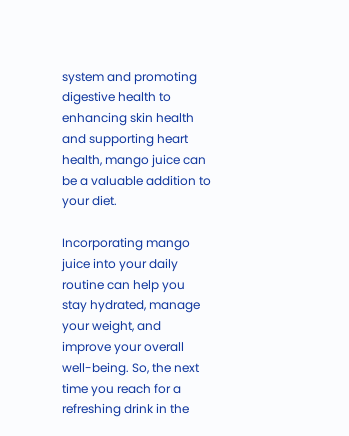system and promoting digestive health to enhancing skin health and supporting heart health, mango juice can be a valuable addition to your diet.

Incorporating mango juice into your daily routine can help you stay hydrated, manage your weight, and improve your overall well-being. So, the next time you reach for a refreshing drink in the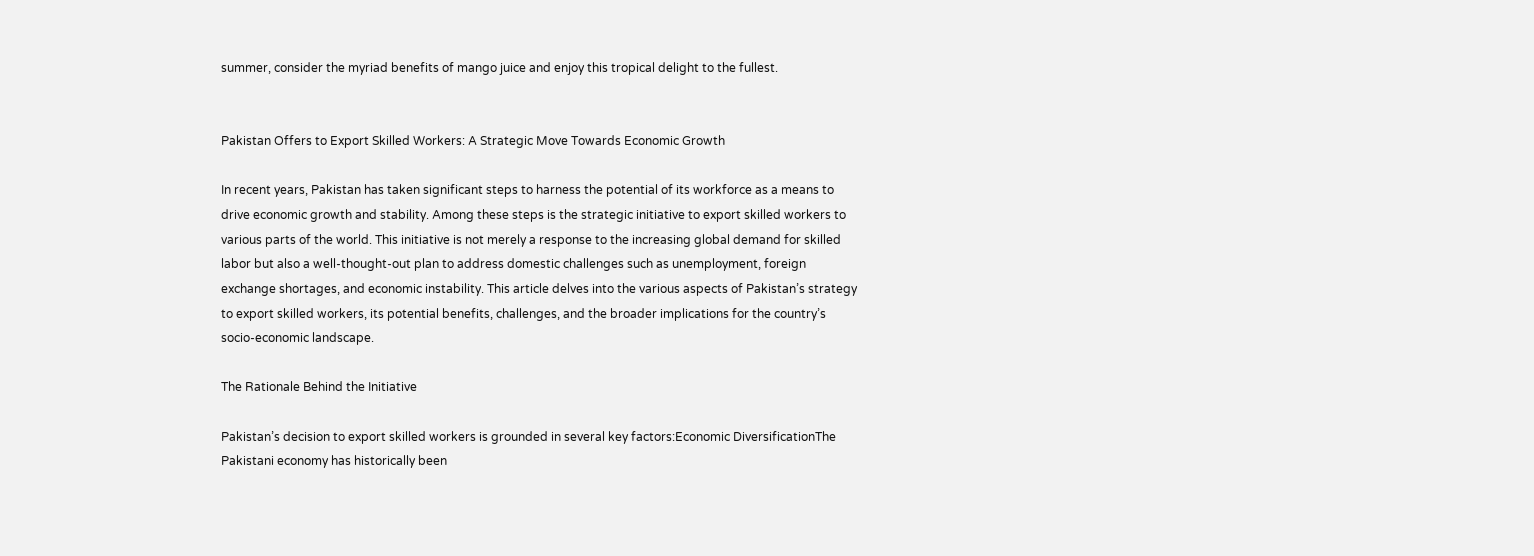summer, consider the myriad benefits of mango juice and enjoy this tropical delight to the fullest.


Pakistan Offers to Export Skilled Workers: A Strategic Move Towards Economic Growth

In recent years, Pakistan has taken significant steps to harness the potential of its workforce as a means to drive economic growth and stability. Among these steps is the strategic initiative to export skilled workers to various parts of the world. This initiative is not merely a response to the increasing global demand for skilled labor but also a well-thought-out plan to address domestic challenges such as unemployment, foreign exchange shortages, and economic instability. This article delves into the various aspects of Pakistan’s strategy to export skilled workers, its potential benefits, challenges, and the broader implications for the country’s socio-economic landscape.

The Rationale Behind the Initiative

Pakistan’s decision to export skilled workers is grounded in several key factors:Economic DiversificationThe Pakistani economy has historically been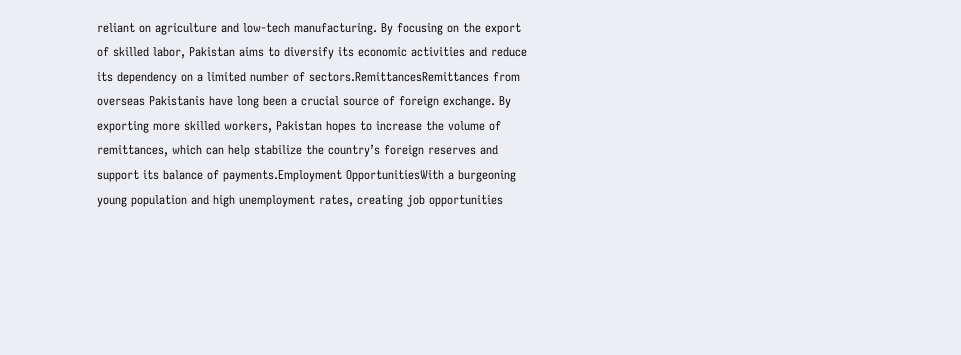reliant on agriculture and low-tech manufacturing. By focusing on the export of skilled labor, Pakistan aims to diversify its economic activities and reduce its dependency on a limited number of sectors.RemittancesRemittances from overseas Pakistanis have long been a crucial source of foreign exchange. By exporting more skilled workers, Pakistan hopes to increase the volume of remittances, which can help stabilize the country’s foreign reserves and support its balance of payments.Employment OpportunitiesWith a burgeoning young population and high unemployment rates, creating job opportunities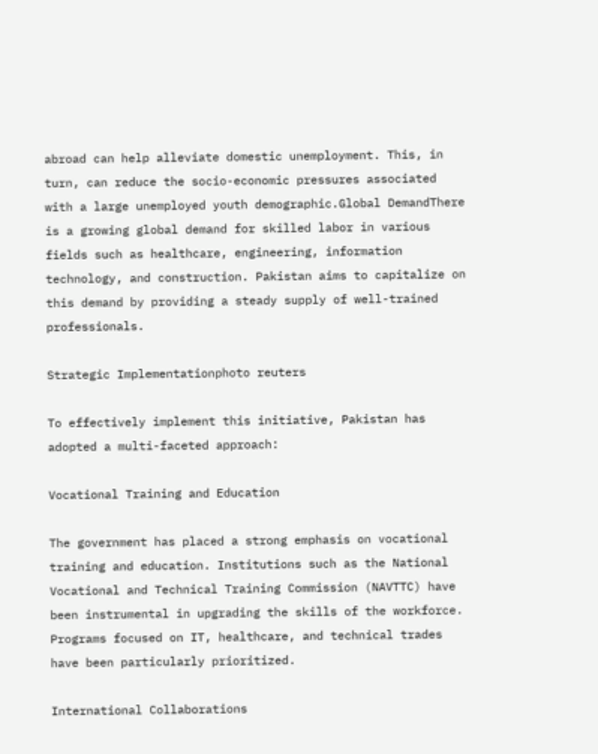abroad can help alleviate domestic unemployment. This, in turn, can reduce the socio-economic pressures associated with a large unemployed youth demographic.Global DemandThere is a growing global demand for skilled labor in various fields such as healthcare, engineering, information technology, and construction. Pakistan aims to capitalize on this demand by providing a steady supply of well-trained professionals.

Strategic Implementationphoto reuters

To effectively implement this initiative, Pakistan has adopted a multi-faceted approach:

Vocational Training and Education

The government has placed a strong emphasis on vocational training and education. Institutions such as the National Vocational and Technical Training Commission (NAVTTC) have been instrumental in upgrading the skills of the workforce. Programs focused on IT, healthcare, and technical trades have been particularly prioritized.

International Collaborations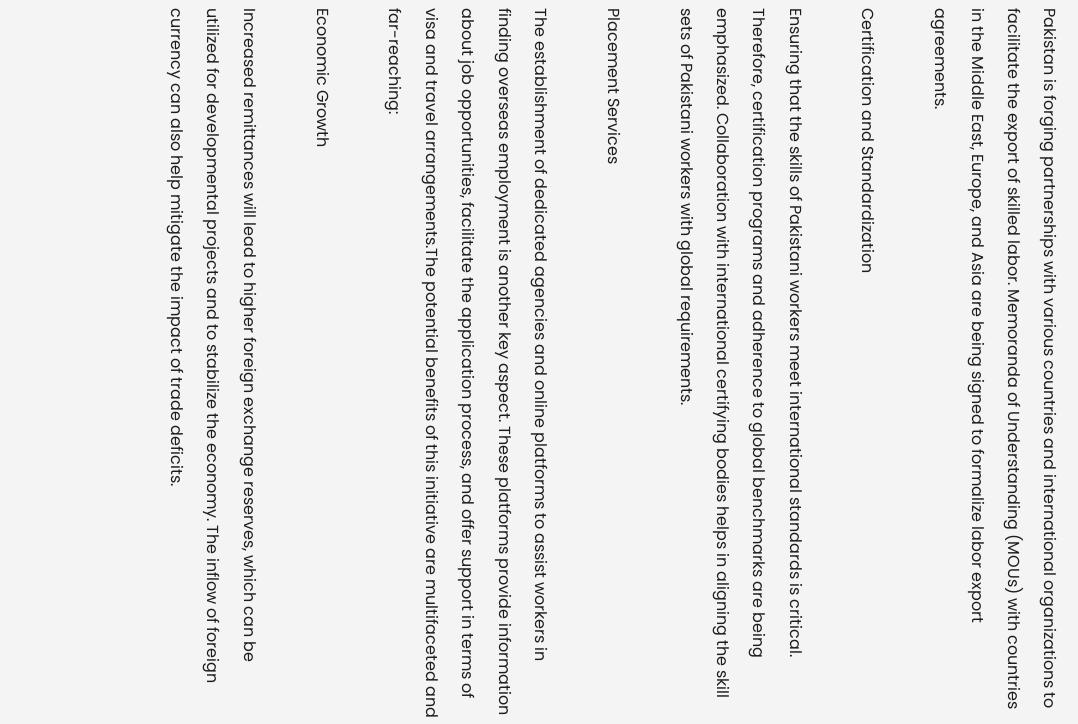Pakistan is forging partnerships with various countries and international organizations to facilitate the export of skilled labor. Memoranda of Understanding (MOUs) with countries in the Middle East, Europe, and Asia are being signed to formalize labor export agreements.

Certification and Standardization

Ensuring that the skills of Pakistani workers meet international standards is critical. Therefore, certification programs and adherence to global benchmarks are being emphasized. Collaboration with international certifying bodies helps in aligning the skill sets of Pakistani workers with global requirements.

Placement Services

The establishment of dedicated agencies and online platforms to assist workers in finding overseas employment is another key aspect. These platforms provide information about job opportunities, facilitate the application process, and offer support in terms of visa and travel arrangements.The potential benefits of this initiative are multifaceted and far-reaching:

Economic Growth

Increased remittances will lead to higher foreign exchange reserves, which can be utilized for developmental projects and to stabilize the economy. The inflow of foreign currency can also help mitigate the impact of trade deficits.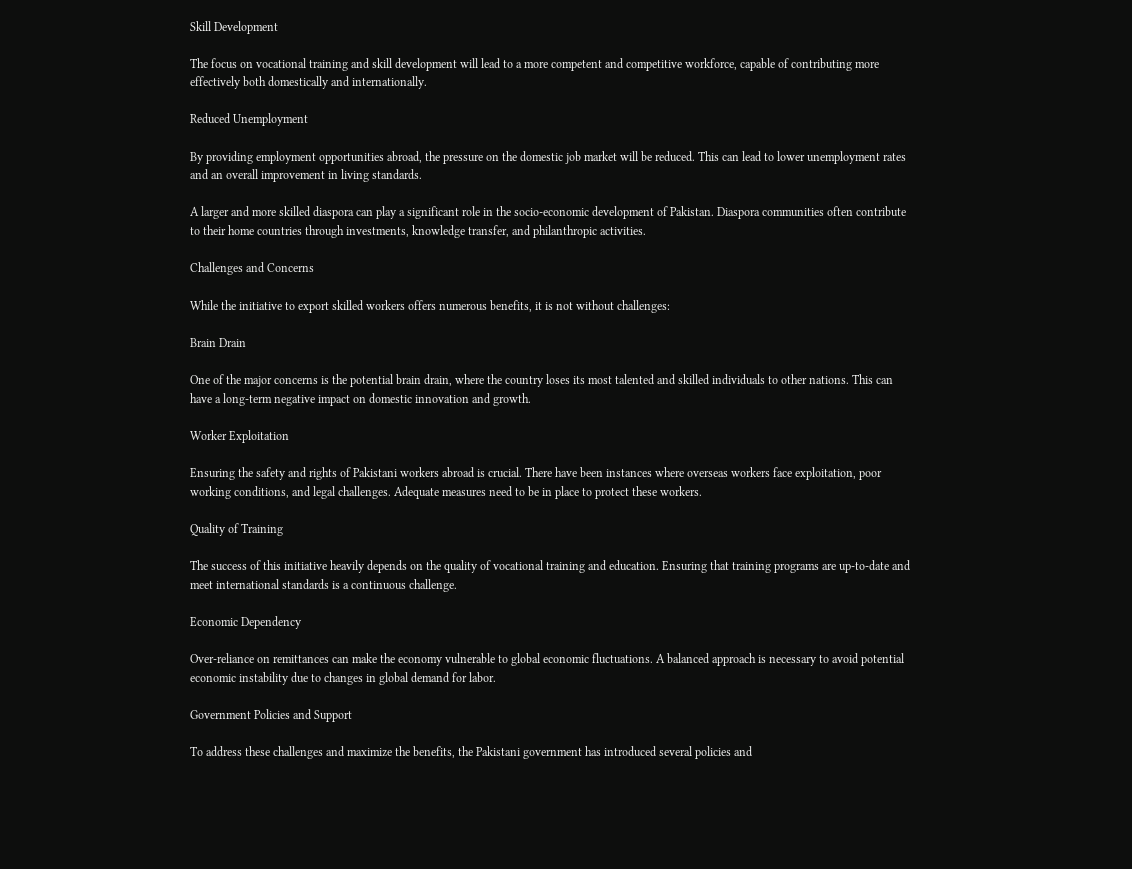Skill Development

The focus on vocational training and skill development will lead to a more competent and competitive workforce, capable of contributing more effectively both domestically and internationally.

Reduced Unemployment

By providing employment opportunities abroad, the pressure on the domestic job market will be reduced. This can lead to lower unemployment rates and an overall improvement in living standards.

A larger and more skilled diaspora can play a significant role in the socio-economic development of Pakistan. Diaspora communities often contribute to their home countries through investments, knowledge transfer, and philanthropic activities.

Challenges and Concerns

While the initiative to export skilled workers offers numerous benefits, it is not without challenges:

Brain Drain

One of the major concerns is the potential brain drain, where the country loses its most talented and skilled individuals to other nations. This can have a long-term negative impact on domestic innovation and growth.

Worker Exploitation

Ensuring the safety and rights of Pakistani workers abroad is crucial. There have been instances where overseas workers face exploitation, poor working conditions, and legal challenges. Adequate measures need to be in place to protect these workers.

Quality of Training

The success of this initiative heavily depends on the quality of vocational training and education. Ensuring that training programs are up-to-date and meet international standards is a continuous challenge.

Economic Dependency

Over-reliance on remittances can make the economy vulnerable to global economic fluctuations. A balanced approach is necessary to avoid potential economic instability due to changes in global demand for labor.

Government Policies and Support

To address these challenges and maximize the benefits, the Pakistani government has introduced several policies and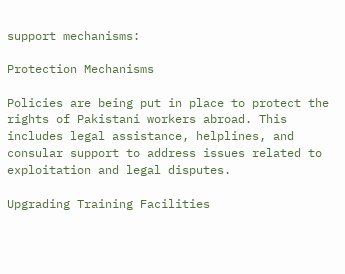support mechanisms:

Protection Mechanisms

Policies are being put in place to protect the rights of Pakistani workers abroad. This includes legal assistance, helplines, and consular support to address issues related to exploitation and legal disputes.

Upgrading Training Facilities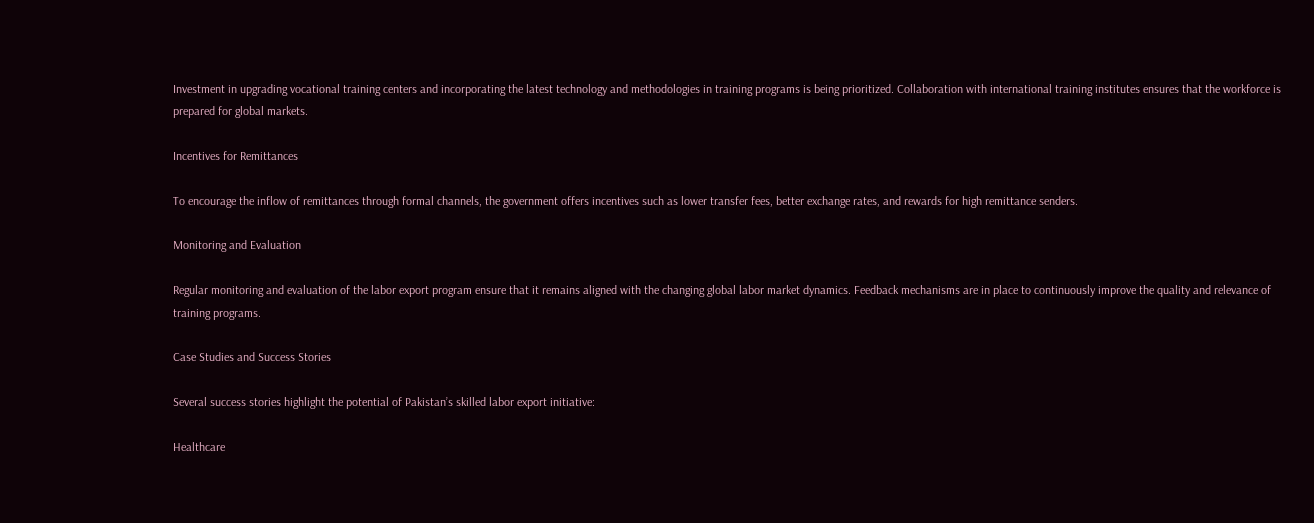Investment in upgrading vocational training centers and incorporating the latest technology and methodologies in training programs is being prioritized. Collaboration with international training institutes ensures that the workforce is prepared for global markets.

Incentives for Remittances

To encourage the inflow of remittances through formal channels, the government offers incentives such as lower transfer fees, better exchange rates, and rewards for high remittance senders.

Monitoring and Evaluation

Regular monitoring and evaluation of the labor export program ensure that it remains aligned with the changing global labor market dynamics. Feedback mechanisms are in place to continuously improve the quality and relevance of training programs.

Case Studies and Success Stories

Several success stories highlight the potential of Pakistan’s skilled labor export initiative:

Healthcare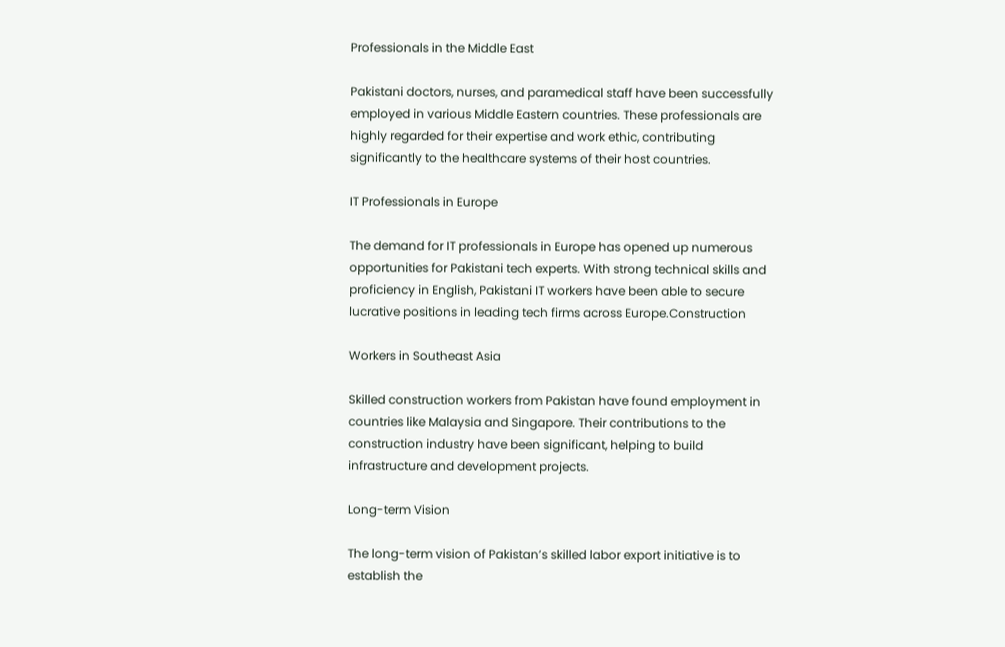Professionals in the Middle East

Pakistani doctors, nurses, and paramedical staff have been successfully employed in various Middle Eastern countries. These professionals are highly regarded for their expertise and work ethic, contributing significantly to the healthcare systems of their host countries.

IT Professionals in Europe

The demand for IT professionals in Europe has opened up numerous opportunities for Pakistani tech experts. With strong technical skills and proficiency in English, Pakistani IT workers have been able to secure lucrative positions in leading tech firms across Europe.Construction

Workers in Southeast Asia

Skilled construction workers from Pakistan have found employment in countries like Malaysia and Singapore. Their contributions to the construction industry have been significant, helping to build infrastructure and development projects.

Long-term Vision

The long-term vision of Pakistan’s skilled labor export initiative is to establish the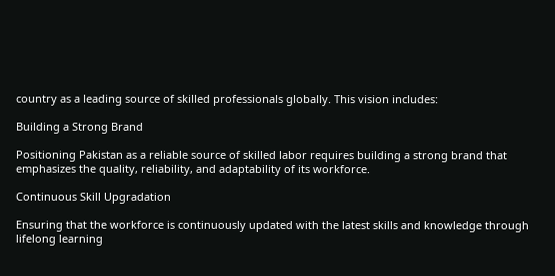country as a leading source of skilled professionals globally. This vision includes:

Building a Strong Brand

Positioning Pakistan as a reliable source of skilled labor requires building a strong brand that emphasizes the quality, reliability, and adaptability of its workforce.

Continuous Skill Upgradation

Ensuring that the workforce is continuously updated with the latest skills and knowledge through lifelong learning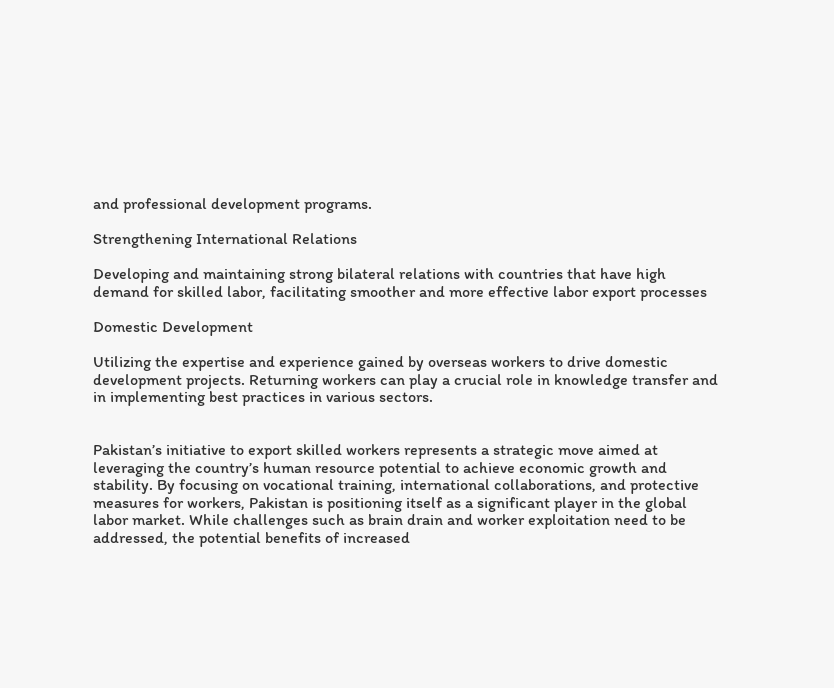and professional development programs.

Strengthening International Relations

Developing and maintaining strong bilateral relations with countries that have high demand for skilled labor, facilitating smoother and more effective labor export processes

Domestic Development

Utilizing the expertise and experience gained by overseas workers to drive domestic development projects. Returning workers can play a crucial role in knowledge transfer and in implementing best practices in various sectors.


Pakistan’s initiative to export skilled workers represents a strategic move aimed at leveraging the country’s human resource potential to achieve economic growth and stability. By focusing on vocational training, international collaborations, and protective measures for workers, Pakistan is positioning itself as a significant player in the global labor market. While challenges such as brain drain and worker exploitation need to be addressed, the potential benefits of increased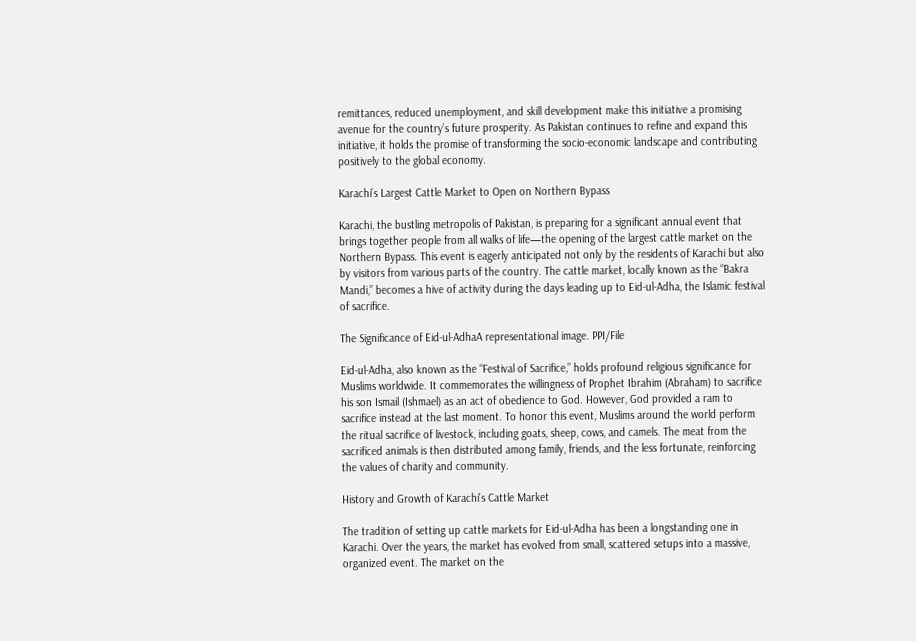remittances, reduced unemployment, and skill development make this initiative a promising avenue for the country’s future prosperity. As Pakistan continues to refine and expand this initiative, it holds the promise of transforming the socio-economic landscape and contributing positively to the global economy.

Karachi’s Largest Cattle Market to Open on Northern Bypass

Karachi, the bustling metropolis of Pakistan, is preparing for a significant annual event that brings together people from all walks of life—the opening of the largest cattle market on the Northern Bypass. This event is eagerly anticipated not only by the residents of Karachi but also by visitors from various parts of the country. The cattle market, locally known as the “Bakra Mandi,” becomes a hive of activity during the days leading up to Eid-ul-Adha, the Islamic festival of sacrifice.

The Significance of Eid-ul-AdhaA representational image. PPI/File

Eid-ul-Adha, also known as the “Festival of Sacrifice,” holds profound religious significance for Muslims worldwide. It commemorates the willingness of Prophet Ibrahim (Abraham) to sacrifice his son Ismail (Ishmael) as an act of obedience to God. However, God provided a ram to sacrifice instead at the last moment. To honor this event, Muslims around the world perform the ritual sacrifice of livestock, including goats, sheep, cows, and camels. The meat from the sacrificed animals is then distributed among family, friends, and the less fortunate, reinforcing the values of charity and community.

History and Growth of Karachi’s Cattle Market

The tradition of setting up cattle markets for Eid-ul-Adha has been a longstanding one in Karachi. Over the years, the market has evolved from small, scattered setups into a massive, organized event. The market on the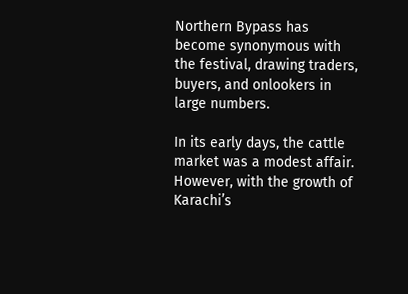Northern Bypass has become synonymous with the festival, drawing traders, buyers, and onlookers in large numbers.

In its early days, the cattle market was a modest affair. However, with the growth of Karachi’s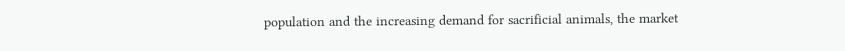population and the increasing demand for sacrificial animals, the market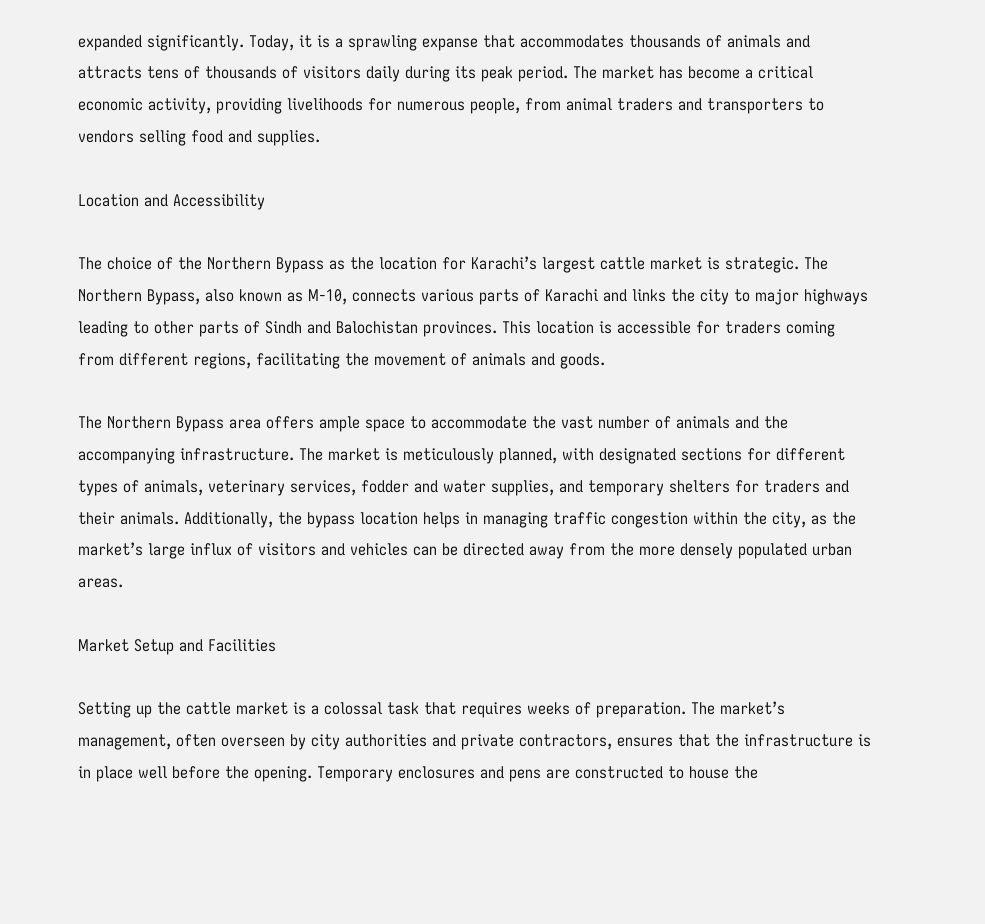expanded significantly. Today, it is a sprawling expanse that accommodates thousands of animals and attracts tens of thousands of visitors daily during its peak period. The market has become a critical economic activity, providing livelihoods for numerous people, from animal traders and transporters to vendors selling food and supplies.

Location and Accessibility

The choice of the Northern Bypass as the location for Karachi’s largest cattle market is strategic. The Northern Bypass, also known as M-10, connects various parts of Karachi and links the city to major highways leading to other parts of Sindh and Balochistan provinces. This location is accessible for traders coming from different regions, facilitating the movement of animals and goods.

The Northern Bypass area offers ample space to accommodate the vast number of animals and the accompanying infrastructure. The market is meticulously planned, with designated sections for different types of animals, veterinary services, fodder and water supplies, and temporary shelters for traders and their animals. Additionally, the bypass location helps in managing traffic congestion within the city, as the market’s large influx of visitors and vehicles can be directed away from the more densely populated urban areas.

Market Setup and Facilities

Setting up the cattle market is a colossal task that requires weeks of preparation. The market’s management, often overseen by city authorities and private contractors, ensures that the infrastructure is in place well before the opening. Temporary enclosures and pens are constructed to house the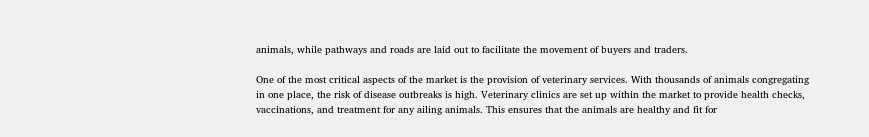animals, while pathways and roads are laid out to facilitate the movement of buyers and traders.

One of the most critical aspects of the market is the provision of veterinary services. With thousands of animals congregating in one place, the risk of disease outbreaks is high. Veterinary clinics are set up within the market to provide health checks, vaccinations, and treatment for any ailing animals. This ensures that the animals are healthy and fit for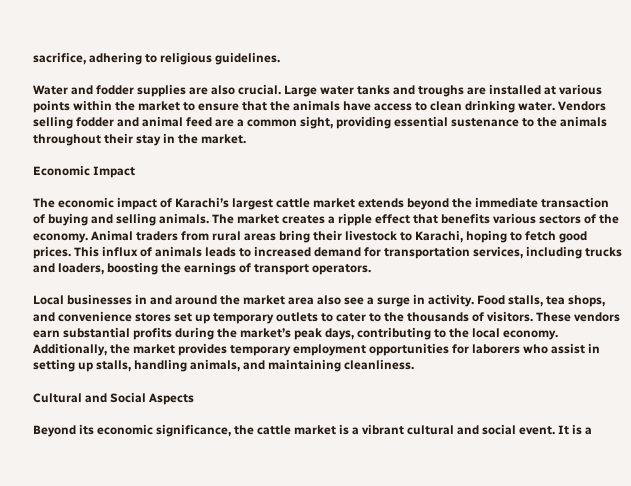sacrifice, adhering to religious guidelines.

Water and fodder supplies are also crucial. Large water tanks and troughs are installed at various points within the market to ensure that the animals have access to clean drinking water. Vendors selling fodder and animal feed are a common sight, providing essential sustenance to the animals throughout their stay in the market.

Economic Impact

The economic impact of Karachi’s largest cattle market extends beyond the immediate transaction of buying and selling animals. The market creates a ripple effect that benefits various sectors of the economy. Animal traders from rural areas bring their livestock to Karachi, hoping to fetch good prices. This influx of animals leads to increased demand for transportation services, including trucks and loaders, boosting the earnings of transport operators.

Local businesses in and around the market area also see a surge in activity. Food stalls, tea shops, and convenience stores set up temporary outlets to cater to the thousands of visitors. These vendors earn substantial profits during the market’s peak days, contributing to the local economy. Additionally, the market provides temporary employment opportunities for laborers who assist in setting up stalls, handling animals, and maintaining cleanliness.

Cultural and Social Aspects

Beyond its economic significance, the cattle market is a vibrant cultural and social event. It is a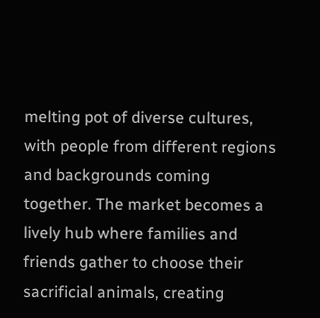melting pot of diverse cultures, with people from different regions and backgrounds coming together. The market becomes a lively hub where families and friends gather to choose their sacrificial animals, creating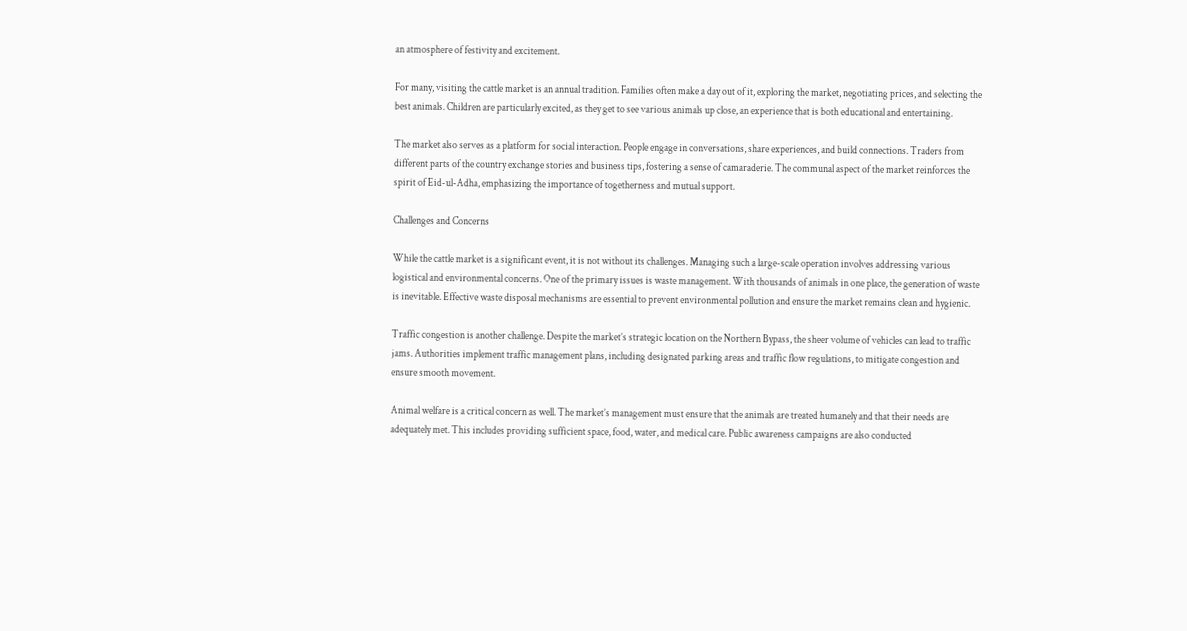an atmosphere of festivity and excitement.

For many, visiting the cattle market is an annual tradition. Families often make a day out of it, exploring the market, negotiating prices, and selecting the best animals. Children are particularly excited, as they get to see various animals up close, an experience that is both educational and entertaining.

The market also serves as a platform for social interaction. People engage in conversations, share experiences, and build connections. Traders from different parts of the country exchange stories and business tips, fostering a sense of camaraderie. The communal aspect of the market reinforces the spirit of Eid-ul-Adha, emphasizing the importance of togetherness and mutual support.

Challenges and Concerns

While the cattle market is a significant event, it is not without its challenges. Managing such a large-scale operation involves addressing various logistical and environmental concerns. One of the primary issues is waste management. With thousands of animals in one place, the generation of waste is inevitable. Effective waste disposal mechanisms are essential to prevent environmental pollution and ensure the market remains clean and hygienic.

Traffic congestion is another challenge. Despite the market’s strategic location on the Northern Bypass, the sheer volume of vehicles can lead to traffic jams. Authorities implement traffic management plans, including designated parking areas and traffic flow regulations, to mitigate congestion and ensure smooth movement.

Animal welfare is a critical concern as well. The market’s management must ensure that the animals are treated humanely and that their needs are adequately met. This includes providing sufficient space, food, water, and medical care. Public awareness campaigns are also conducted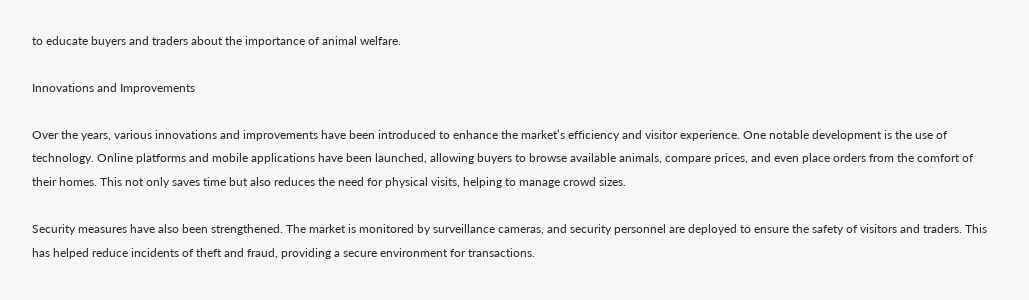to educate buyers and traders about the importance of animal welfare.

Innovations and Improvements

Over the years, various innovations and improvements have been introduced to enhance the market’s efficiency and visitor experience. One notable development is the use of technology. Online platforms and mobile applications have been launched, allowing buyers to browse available animals, compare prices, and even place orders from the comfort of their homes. This not only saves time but also reduces the need for physical visits, helping to manage crowd sizes.

Security measures have also been strengthened. The market is monitored by surveillance cameras, and security personnel are deployed to ensure the safety of visitors and traders. This has helped reduce incidents of theft and fraud, providing a secure environment for transactions.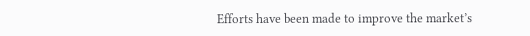Efforts have been made to improve the market’s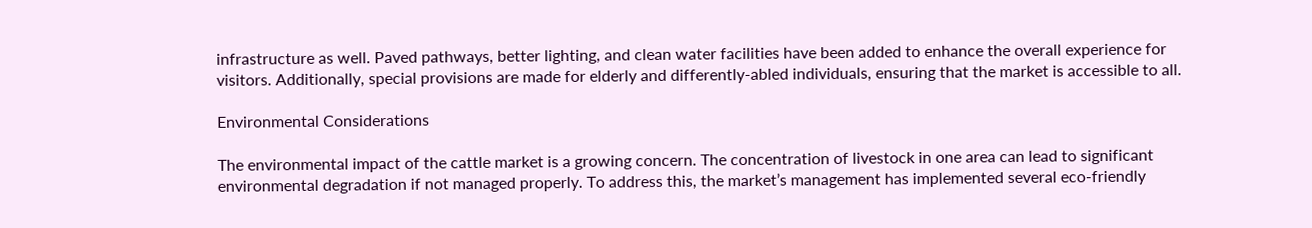infrastructure as well. Paved pathways, better lighting, and clean water facilities have been added to enhance the overall experience for visitors. Additionally, special provisions are made for elderly and differently-abled individuals, ensuring that the market is accessible to all.

Environmental Considerations

The environmental impact of the cattle market is a growing concern. The concentration of livestock in one area can lead to significant environmental degradation if not managed properly. To address this, the market’s management has implemented several eco-friendly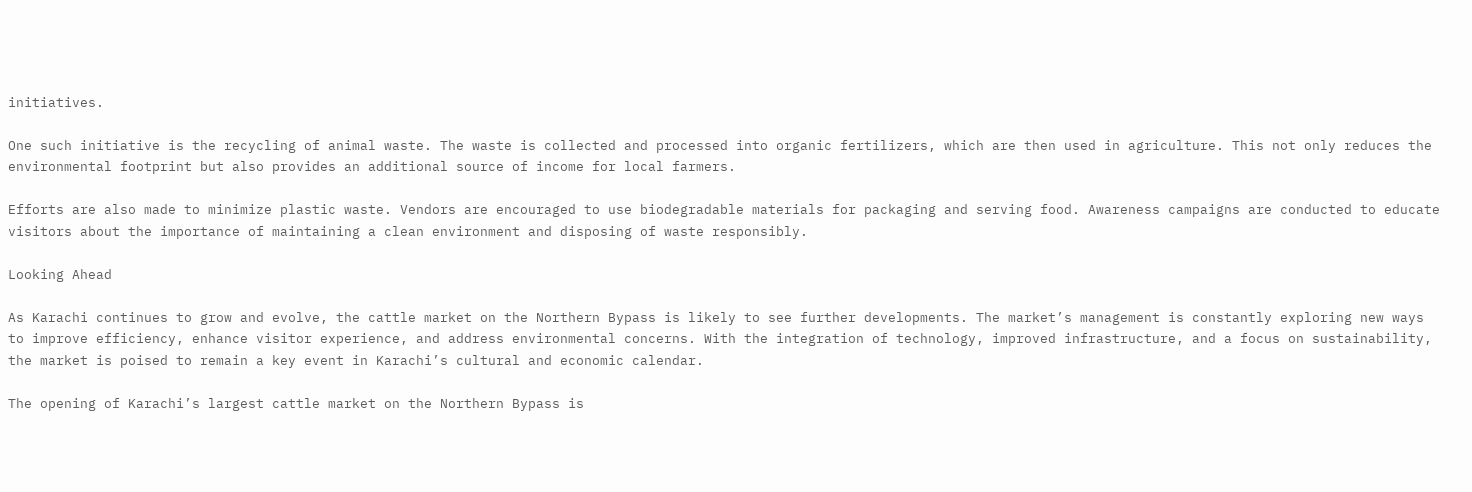initiatives.

One such initiative is the recycling of animal waste. The waste is collected and processed into organic fertilizers, which are then used in agriculture. This not only reduces the environmental footprint but also provides an additional source of income for local farmers.

Efforts are also made to minimize plastic waste. Vendors are encouraged to use biodegradable materials for packaging and serving food. Awareness campaigns are conducted to educate visitors about the importance of maintaining a clean environment and disposing of waste responsibly.

Looking Ahead

As Karachi continues to grow and evolve, the cattle market on the Northern Bypass is likely to see further developments. The market’s management is constantly exploring new ways to improve efficiency, enhance visitor experience, and address environmental concerns. With the integration of technology, improved infrastructure, and a focus on sustainability, the market is poised to remain a key event in Karachi’s cultural and economic calendar.

The opening of Karachi’s largest cattle market on the Northern Bypass is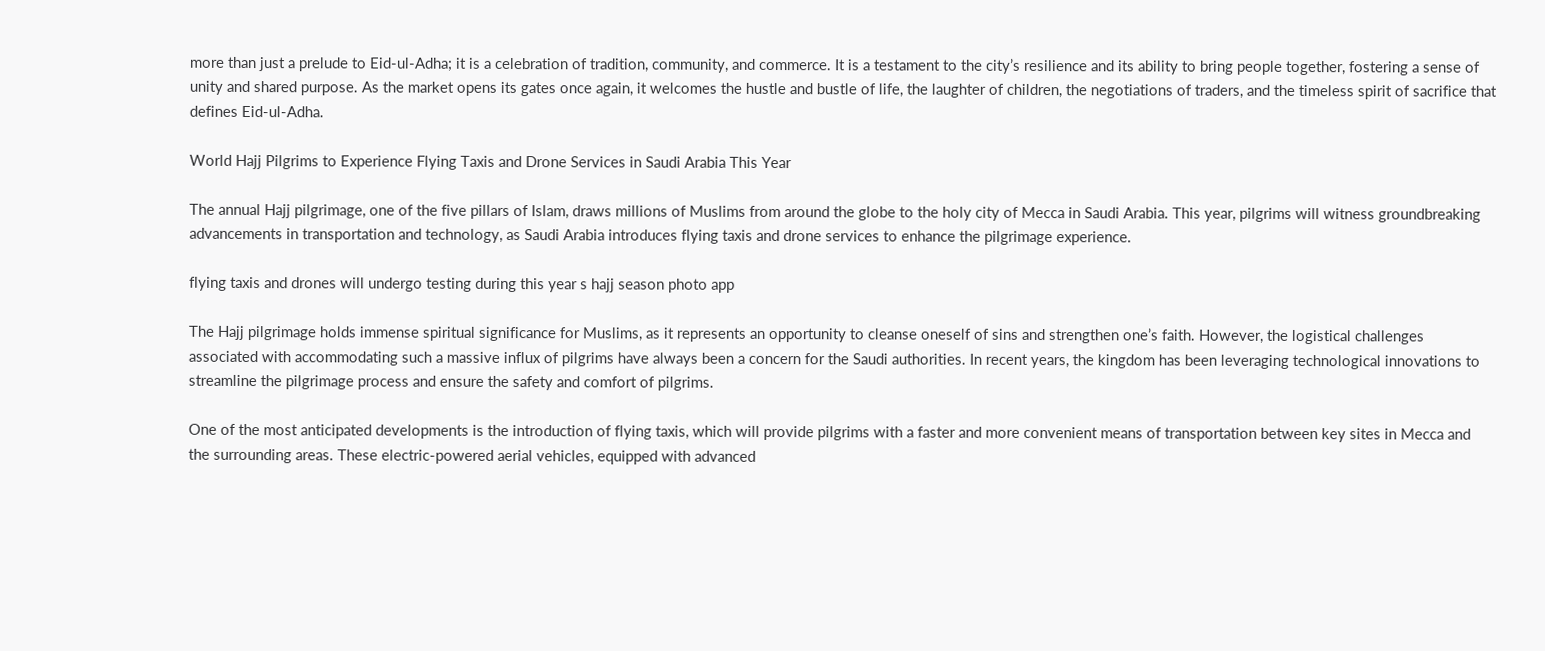more than just a prelude to Eid-ul-Adha; it is a celebration of tradition, community, and commerce. It is a testament to the city’s resilience and its ability to bring people together, fostering a sense of unity and shared purpose. As the market opens its gates once again, it welcomes the hustle and bustle of life, the laughter of children, the negotiations of traders, and the timeless spirit of sacrifice that defines Eid-ul-Adha.

World Hajj Pilgrims to Experience Flying Taxis and Drone Services in Saudi Arabia This Year

The annual Hajj pilgrimage, one of the five pillars of Islam, draws millions of Muslims from around the globe to the holy city of Mecca in Saudi Arabia. This year, pilgrims will witness groundbreaking advancements in transportation and technology, as Saudi Arabia introduces flying taxis and drone services to enhance the pilgrimage experience.

flying taxis and drones will undergo testing during this year s hajj season photo app

The Hajj pilgrimage holds immense spiritual significance for Muslims, as it represents an opportunity to cleanse oneself of sins and strengthen one’s faith. However, the logistical challenges associated with accommodating such a massive influx of pilgrims have always been a concern for the Saudi authorities. In recent years, the kingdom has been leveraging technological innovations to streamline the pilgrimage process and ensure the safety and comfort of pilgrims.

One of the most anticipated developments is the introduction of flying taxis, which will provide pilgrims with a faster and more convenient means of transportation between key sites in Mecca and the surrounding areas. These electric-powered aerial vehicles, equipped with advanced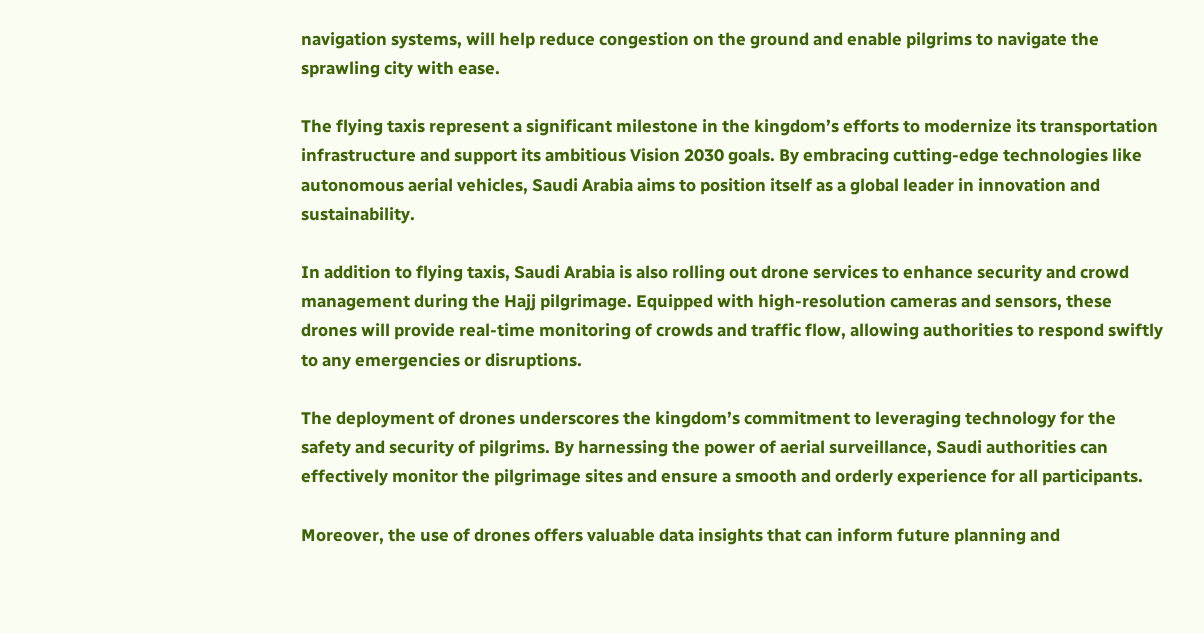navigation systems, will help reduce congestion on the ground and enable pilgrims to navigate the sprawling city with ease.

The flying taxis represent a significant milestone in the kingdom’s efforts to modernize its transportation infrastructure and support its ambitious Vision 2030 goals. By embracing cutting-edge technologies like autonomous aerial vehicles, Saudi Arabia aims to position itself as a global leader in innovation and sustainability.

In addition to flying taxis, Saudi Arabia is also rolling out drone services to enhance security and crowd management during the Hajj pilgrimage. Equipped with high-resolution cameras and sensors, these drones will provide real-time monitoring of crowds and traffic flow, allowing authorities to respond swiftly to any emergencies or disruptions.

The deployment of drones underscores the kingdom’s commitment to leveraging technology for the safety and security of pilgrims. By harnessing the power of aerial surveillance, Saudi authorities can effectively monitor the pilgrimage sites and ensure a smooth and orderly experience for all participants.

Moreover, the use of drones offers valuable data insights that can inform future planning and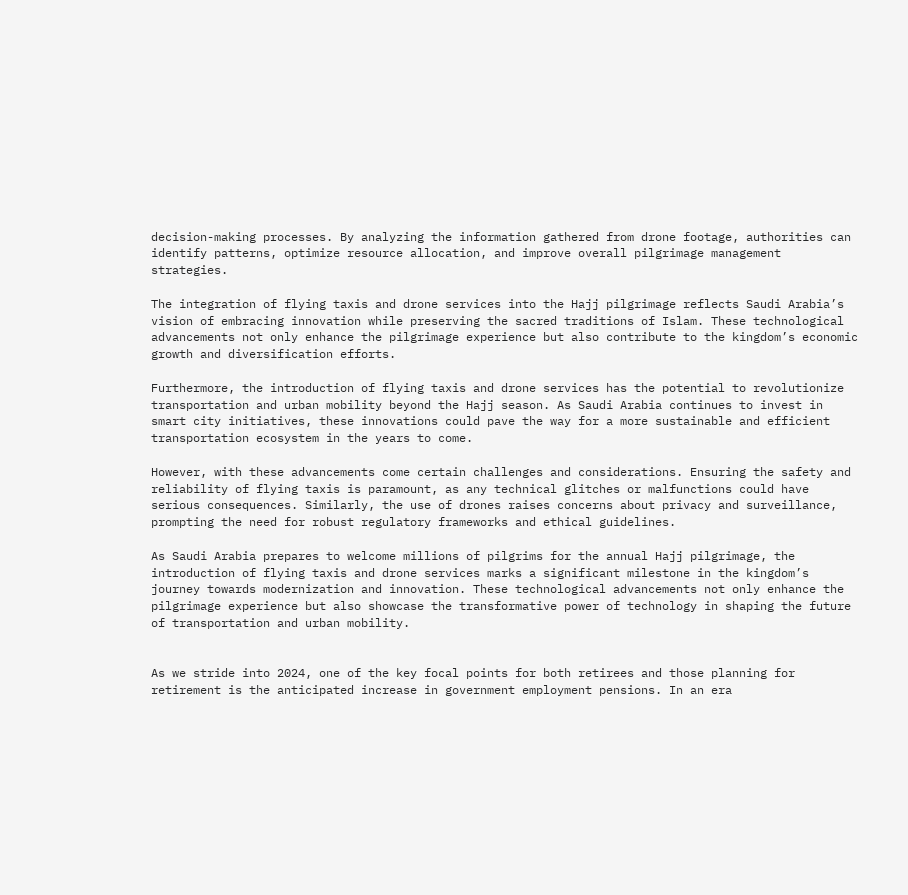decision-making processes. By analyzing the information gathered from drone footage, authorities can identify patterns, optimize resource allocation, and improve overall pilgrimage management strategies.

The integration of flying taxis and drone services into the Hajj pilgrimage reflects Saudi Arabia’s vision of embracing innovation while preserving the sacred traditions of Islam. These technological advancements not only enhance the pilgrimage experience but also contribute to the kingdom’s economic growth and diversification efforts.

Furthermore, the introduction of flying taxis and drone services has the potential to revolutionize transportation and urban mobility beyond the Hajj season. As Saudi Arabia continues to invest in smart city initiatives, these innovations could pave the way for a more sustainable and efficient transportation ecosystem in the years to come.

However, with these advancements come certain challenges and considerations. Ensuring the safety and reliability of flying taxis is paramount, as any technical glitches or malfunctions could have serious consequences. Similarly, the use of drones raises concerns about privacy and surveillance, prompting the need for robust regulatory frameworks and ethical guidelines.

As Saudi Arabia prepares to welcome millions of pilgrims for the annual Hajj pilgrimage, the introduction of flying taxis and drone services marks a significant milestone in the kingdom’s journey towards modernization and innovation. These technological advancements not only enhance the pilgrimage experience but also showcase the transformative power of technology in shaping the future of transportation and urban mobility.


As we stride into 2024, one of the key focal points for both retirees and those planning for retirement is the anticipated increase in government employment pensions. In an era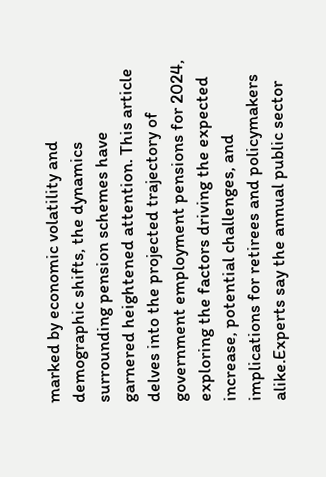marked by economic volatility and demographic shifts, the dynamics surrounding pension schemes have garnered heightened attention. This article delves into the projected trajectory of government employment pensions for 2024, exploring the factors driving the expected increase, potential challenges, and implications for retirees and policymakers alike.Experts say the annual public sector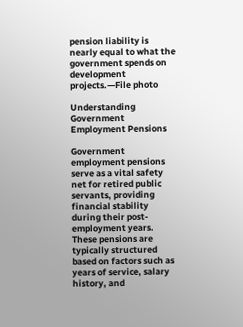pension liability is nearly equal to what the government spends on development projects.—File photo

Understanding Government Employment Pensions

Government employment pensions serve as a vital safety net for retired public servants, providing financial stability during their post-employment years. These pensions are typically structured based on factors such as years of service, salary history, and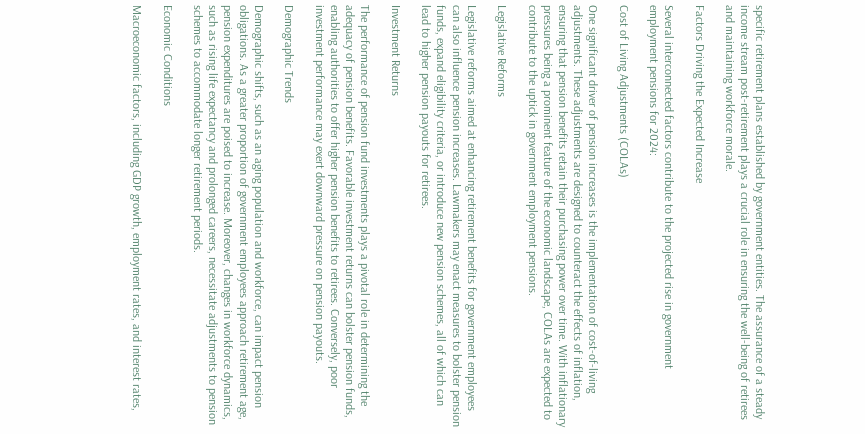specific retirement plans established by government entities. The assurance of a steady income stream post-retirement plays a crucial role in ensuring the well-being of retirees and maintaining workforce morale.

Factors Driving the Expected Increase

Several interconnected factors contribute to the projected rise in government employment pensions for 2024:

Cost of Living Adjustments (COLAs)

One significant driver of pension increases is the implementation of cost-of-living adjustments. These adjustments are designed to counteract the effects of inflation, ensuring that pension benefits retain their purchasing power over time. With inflationary pressures being a prominent feature of the economic landscape, COLAs are expected to contribute to the uptick in government employment pensions.

Legislative Reforms

Legislative reforms aimed at enhancing retirement benefits for government employees can also influence pension increases. Lawmakers may enact measures to bolster pension funds, expand eligibility criteria, or introduce new pension schemes, all of which can lead to higher pension payouts for retirees.

Investment Returns

The performance of pension fund investments plays a pivotal role in determining the adequacy of pension benefits. Favorable investment returns can bolster pension funds, enabling authorities to offer higher pension benefits to retirees. Conversely, poor investment performance may exert downward pressure on pension payouts.

Demographic Trends

Demographic shifts, such as an aging population and workforce, can impact pension obligations. As a greater proportion of government employees approach retirement age, pension expenditures are poised to increase. Moreover, changes in workforce dynamics, such as rising life expectancy and prolonged careers, necessitate adjustments to pension schemes to accommodate longer retirement periods.

Economic Conditions

Macroeconomic factors, including GDP growth, employment rates, and interest rates,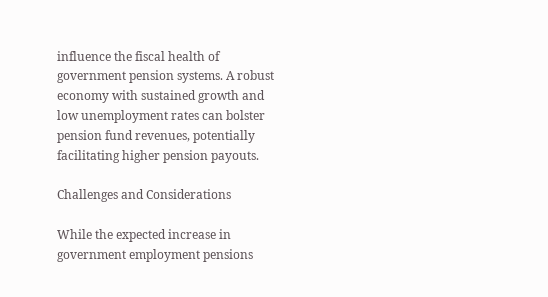influence the fiscal health of government pension systems. A robust economy with sustained growth and low unemployment rates can bolster pension fund revenues, potentially facilitating higher pension payouts.

Challenges and Considerations

While the expected increase in government employment pensions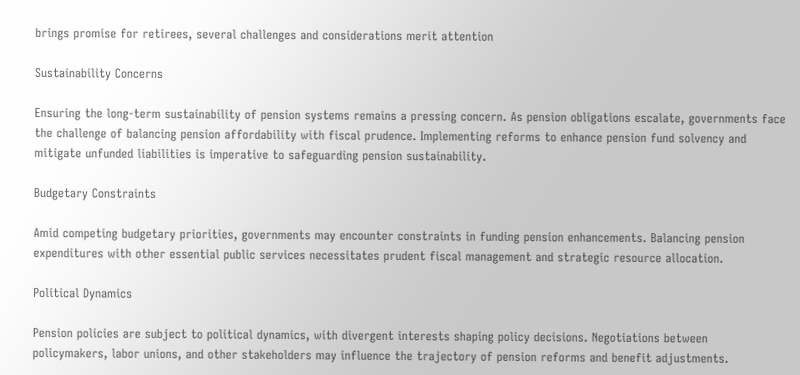brings promise for retirees, several challenges and considerations merit attention

Sustainability Concerns

Ensuring the long-term sustainability of pension systems remains a pressing concern. As pension obligations escalate, governments face the challenge of balancing pension affordability with fiscal prudence. Implementing reforms to enhance pension fund solvency and mitigate unfunded liabilities is imperative to safeguarding pension sustainability.

Budgetary Constraints

Amid competing budgetary priorities, governments may encounter constraints in funding pension enhancements. Balancing pension expenditures with other essential public services necessitates prudent fiscal management and strategic resource allocation.

Political Dynamics

Pension policies are subject to political dynamics, with divergent interests shaping policy decisions. Negotiations between policymakers, labor unions, and other stakeholders may influence the trajectory of pension reforms and benefit adjustments.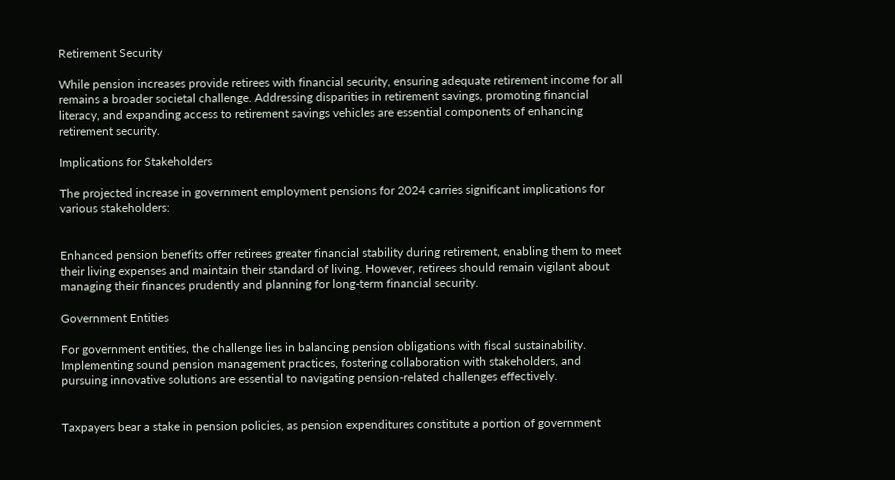Retirement Security

While pension increases provide retirees with financial security, ensuring adequate retirement income for all remains a broader societal challenge. Addressing disparities in retirement savings, promoting financial literacy, and expanding access to retirement savings vehicles are essential components of enhancing retirement security.

Implications for Stakeholders

The projected increase in government employment pensions for 2024 carries significant implications for various stakeholders:


Enhanced pension benefits offer retirees greater financial stability during retirement, enabling them to meet their living expenses and maintain their standard of living. However, retirees should remain vigilant about managing their finances prudently and planning for long-term financial security.

Government Entities

For government entities, the challenge lies in balancing pension obligations with fiscal sustainability. Implementing sound pension management practices, fostering collaboration with stakeholders, and pursuing innovative solutions are essential to navigating pension-related challenges effectively.


Taxpayers bear a stake in pension policies, as pension expenditures constitute a portion of government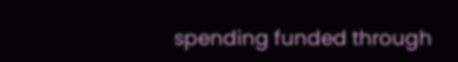spending funded through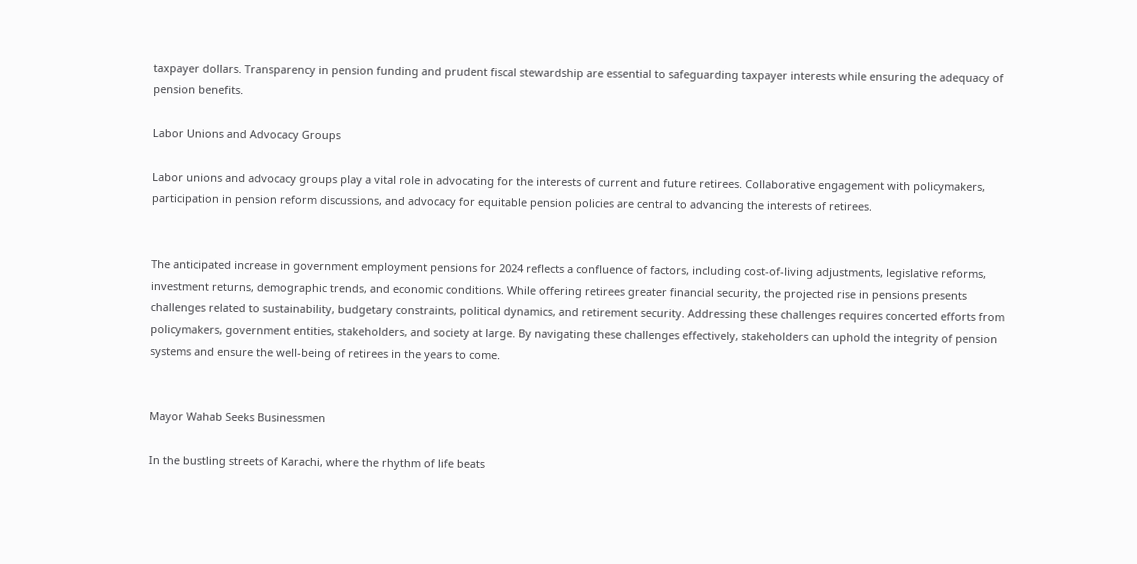taxpayer dollars. Transparency in pension funding and prudent fiscal stewardship are essential to safeguarding taxpayer interests while ensuring the adequacy of pension benefits.

Labor Unions and Advocacy Groups

Labor unions and advocacy groups play a vital role in advocating for the interests of current and future retirees. Collaborative engagement with policymakers, participation in pension reform discussions, and advocacy for equitable pension policies are central to advancing the interests of retirees.


The anticipated increase in government employment pensions for 2024 reflects a confluence of factors, including cost-of-living adjustments, legislative reforms, investment returns, demographic trends, and economic conditions. While offering retirees greater financial security, the projected rise in pensions presents challenges related to sustainability, budgetary constraints, political dynamics, and retirement security. Addressing these challenges requires concerted efforts from policymakers, government entities, stakeholders, and society at large. By navigating these challenges effectively, stakeholders can uphold the integrity of pension systems and ensure the well-being of retirees in the years to come.


Mayor Wahab Seeks Businessmen

In the bustling streets of Karachi, where the rhythm of life beats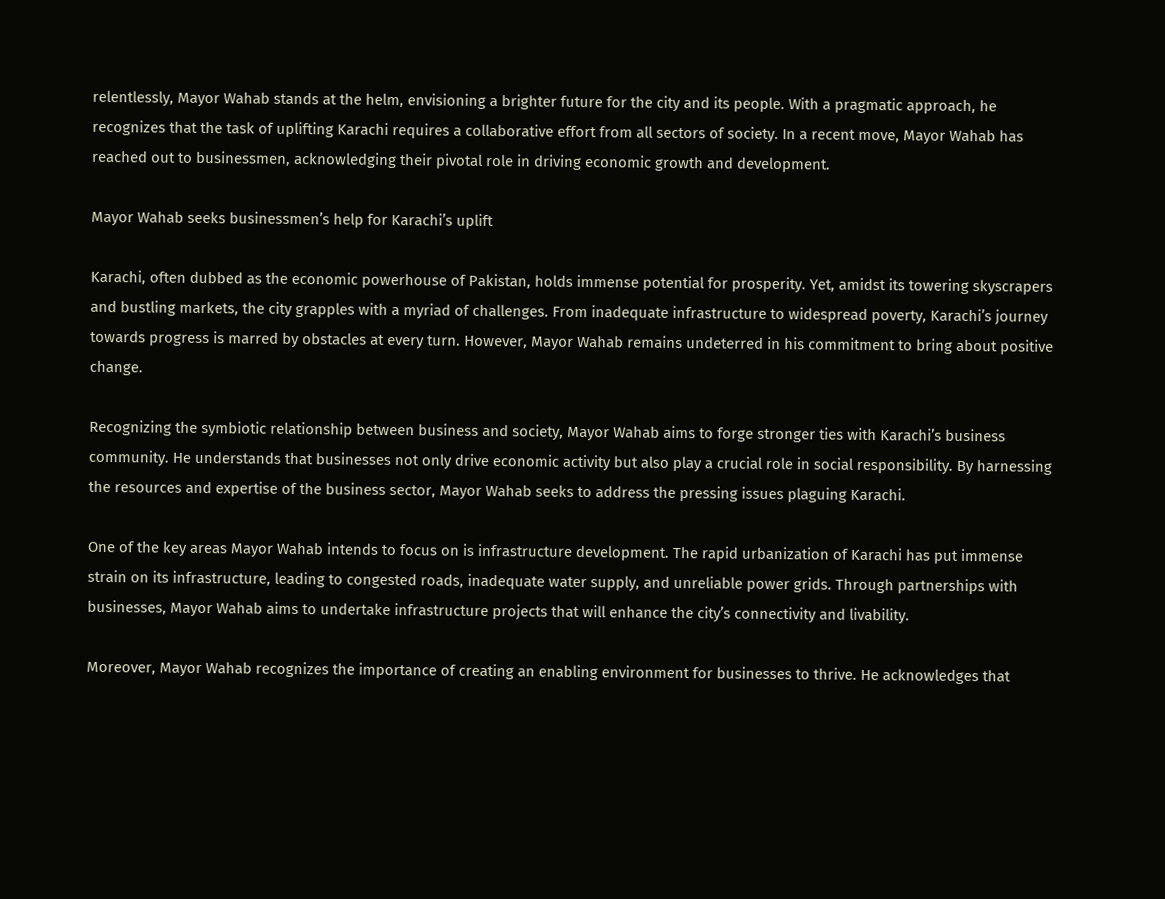relentlessly, Mayor Wahab stands at the helm, envisioning a brighter future for the city and its people. With a pragmatic approach, he recognizes that the task of uplifting Karachi requires a collaborative effort from all sectors of society. In a recent move, Mayor Wahab has reached out to businessmen, acknowledging their pivotal role in driving economic growth and development.

Mayor Wahab seeks businessmen’s help for Karachi’s uplift

Karachi, often dubbed as the economic powerhouse of Pakistan, holds immense potential for prosperity. Yet, amidst its towering skyscrapers and bustling markets, the city grapples with a myriad of challenges. From inadequate infrastructure to widespread poverty, Karachi’s journey towards progress is marred by obstacles at every turn. However, Mayor Wahab remains undeterred in his commitment to bring about positive change.

Recognizing the symbiotic relationship between business and society, Mayor Wahab aims to forge stronger ties with Karachi’s business community. He understands that businesses not only drive economic activity but also play a crucial role in social responsibility. By harnessing the resources and expertise of the business sector, Mayor Wahab seeks to address the pressing issues plaguing Karachi.

One of the key areas Mayor Wahab intends to focus on is infrastructure development. The rapid urbanization of Karachi has put immense strain on its infrastructure, leading to congested roads, inadequate water supply, and unreliable power grids. Through partnerships with businesses, Mayor Wahab aims to undertake infrastructure projects that will enhance the city’s connectivity and livability.

Moreover, Mayor Wahab recognizes the importance of creating an enabling environment for businesses to thrive. He acknowledges that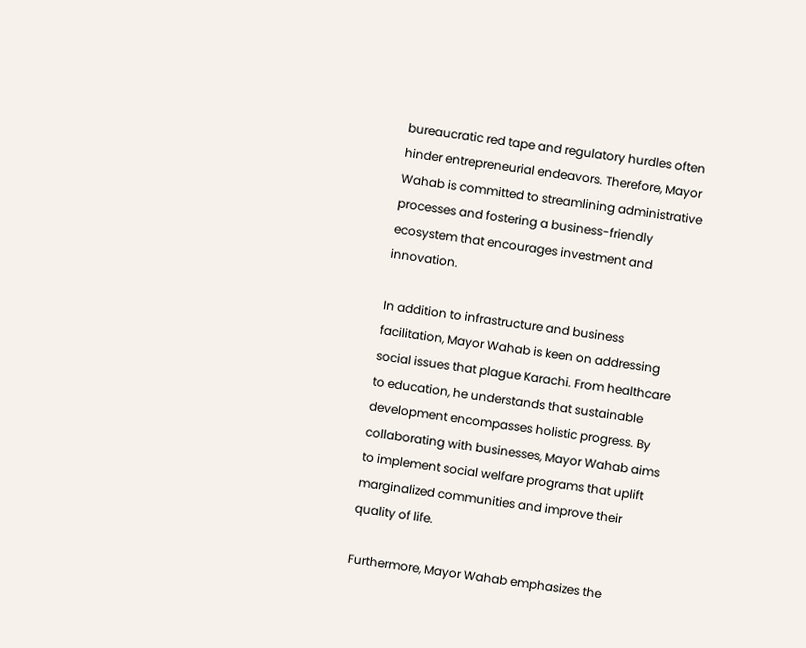bureaucratic red tape and regulatory hurdles often hinder entrepreneurial endeavors. Therefore, Mayor Wahab is committed to streamlining administrative processes and fostering a business-friendly ecosystem that encourages investment and innovation.

In addition to infrastructure and business facilitation, Mayor Wahab is keen on addressing social issues that plague Karachi. From healthcare to education, he understands that sustainable development encompasses holistic progress. By collaborating with businesses, Mayor Wahab aims to implement social welfare programs that uplift marginalized communities and improve their quality of life.

Furthermore, Mayor Wahab emphasizes the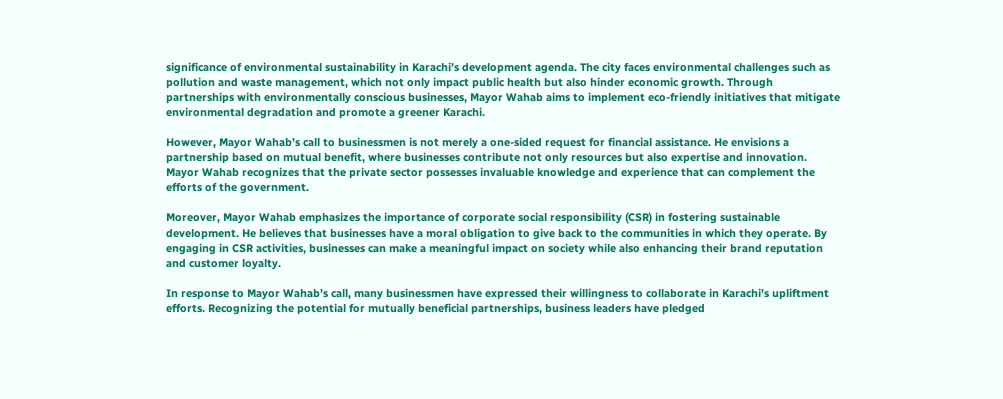significance of environmental sustainability in Karachi’s development agenda. The city faces environmental challenges such as pollution and waste management, which not only impact public health but also hinder economic growth. Through partnerships with environmentally conscious businesses, Mayor Wahab aims to implement eco-friendly initiatives that mitigate environmental degradation and promote a greener Karachi.

However, Mayor Wahab’s call to businessmen is not merely a one-sided request for financial assistance. He envisions a partnership based on mutual benefit, where businesses contribute not only resources but also expertise and innovation. Mayor Wahab recognizes that the private sector possesses invaluable knowledge and experience that can complement the efforts of the government.

Moreover, Mayor Wahab emphasizes the importance of corporate social responsibility (CSR) in fostering sustainable development. He believes that businesses have a moral obligation to give back to the communities in which they operate. By engaging in CSR activities, businesses can make a meaningful impact on society while also enhancing their brand reputation and customer loyalty.

In response to Mayor Wahab’s call, many businessmen have expressed their willingness to collaborate in Karachi’s upliftment efforts. Recognizing the potential for mutually beneficial partnerships, business leaders have pledged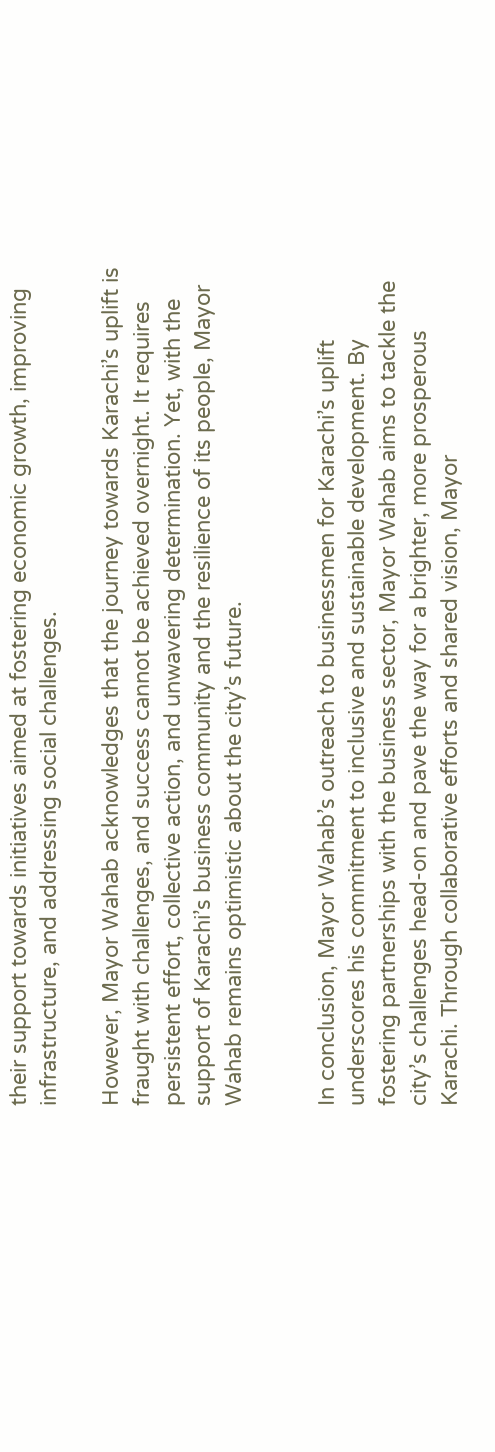their support towards initiatives aimed at fostering economic growth, improving infrastructure, and addressing social challenges.

However, Mayor Wahab acknowledges that the journey towards Karachi’s uplift is fraught with challenges, and success cannot be achieved overnight. It requires persistent effort, collective action, and unwavering determination. Yet, with the support of Karachi’s business community and the resilience of its people, Mayor Wahab remains optimistic about the city’s future.


In conclusion, Mayor Wahab’s outreach to businessmen for Karachi’s uplift underscores his commitment to inclusive and sustainable development. By fostering partnerships with the business sector, Mayor Wahab aims to tackle the city’s challenges head-on and pave the way for a brighter, more prosperous Karachi. Through collaborative efforts and shared vision, Mayor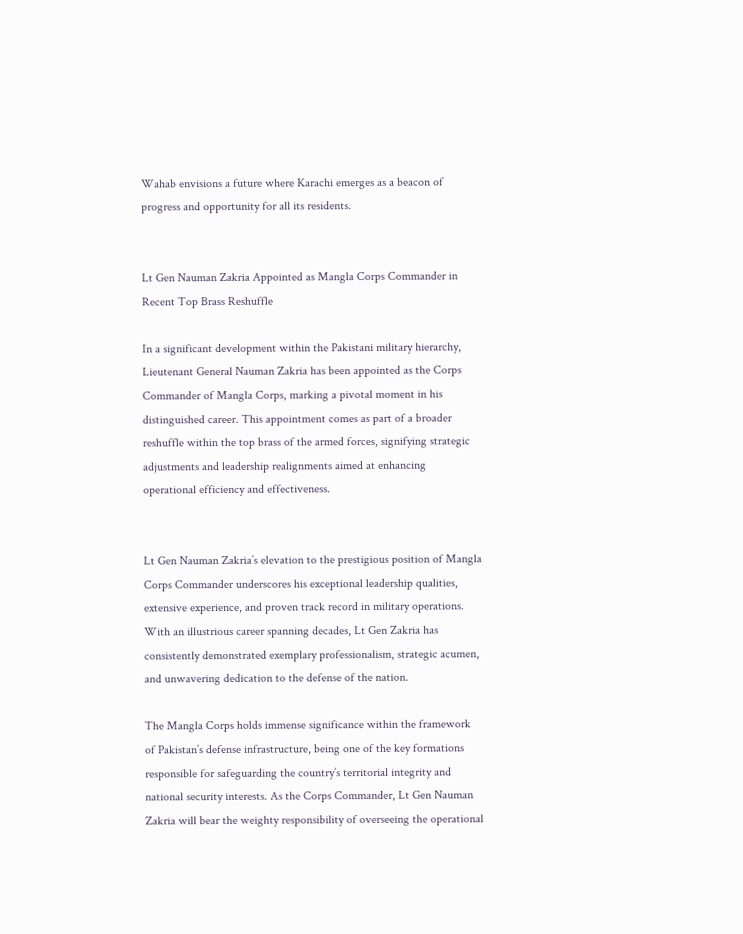Wahab envisions a future where Karachi emerges as a beacon of progress and opportunity for all its residents.


Lt Gen Nauman Zakria Appointed as Mangla Corps Commander in Recent Top Brass Reshuffle

In a significant development within the Pakistani military hierarchy, Lieutenant General Nauman Zakria has been appointed as the Corps Commander of Mangla Corps, marking a pivotal moment in his distinguished career. This appointment comes as part of a broader reshuffle within the top brass of the armed forces, signifying strategic adjustments and leadership realignments aimed at enhancing operational efficiency and effectiveness.


Lt Gen Nauman Zakria’s elevation to the prestigious position of Mangla Corps Commander underscores his exceptional leadership qualities, extensive experience, and proven track record in military operations. With an illustrious career spanning decades, Lt Gen Zakria has consistently demonstrated exemplary professionalism, strategic acumen, and unwavering dedication to the defense of the nation.

The Mangla Corps holds immense significance within the framework of Pakistan’s defense infrastructure, being one of the key formations responsible for safeguarding the country’s territorial integrity and national security interests. As the Corps Commander, Lt Gen Nauman Zakria will bear the weighty responsibility of overseeing the operational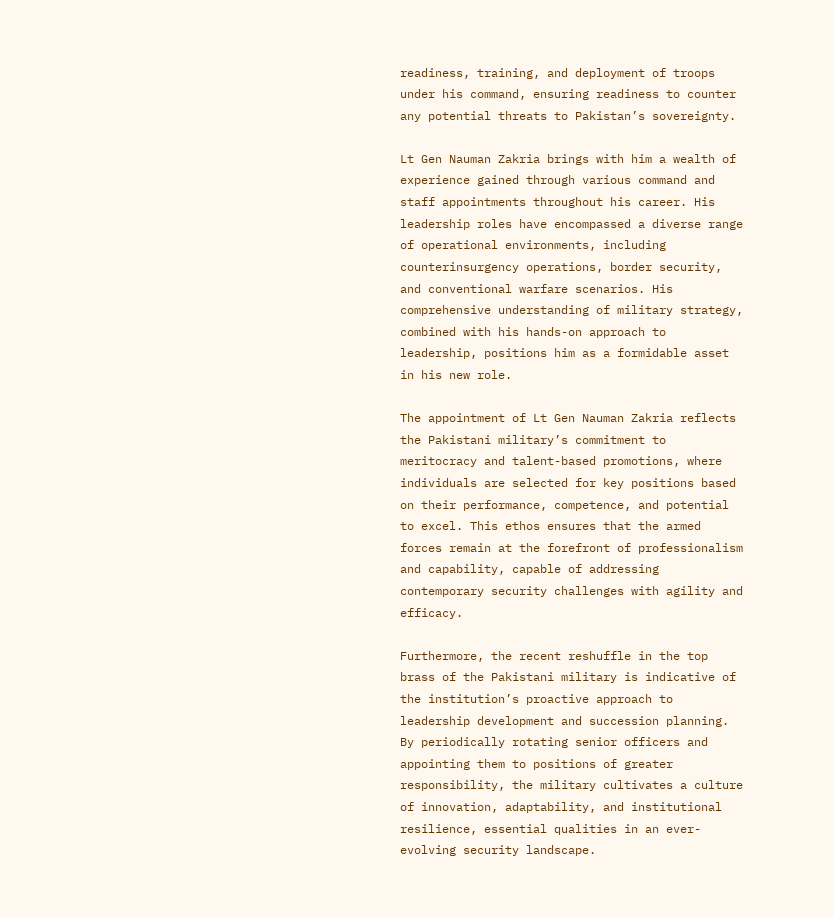readiness, training, and deployment of troops under his command, ensuring readiness to counter any potential threats to Pakistan’s sovereignty.

Lt Gen Nauman Zakria brings with him a wealth of experience gained through various command and staff appointments throughout his career. His leadership roles have encompassed a diverse range of operational environments, including counterinsurgency operations, border security, and conventional warfare scenarios. His comprehensive understanding of military strategy, combined with his hands-on approach to leadership, positions him as a formidable asset in his new role.

The appointment of Lt Gen Nauman Zakria reflects the Pakistani military’s commitment to meritocracy and talent-based promotions, where individuals are selected for key positions based on their performance, competence, and potential to excel. This ethos ensures that the armed forces remain at the forefront of professionalism and capability, capable of addressing contemporary security challenges with agility and efficacy.

Furthermore, the recent reshuffle in the top brass of the Pakistani military is indicative of the institution’s proactive approach to leadership development and succession planning. By periodically rotating senior officers and appointing them to positions of greater responsibility, the military cultivates a culture of innovation, adaptability, and institutional resilience, essential qualities in an ever-evolving security landscape.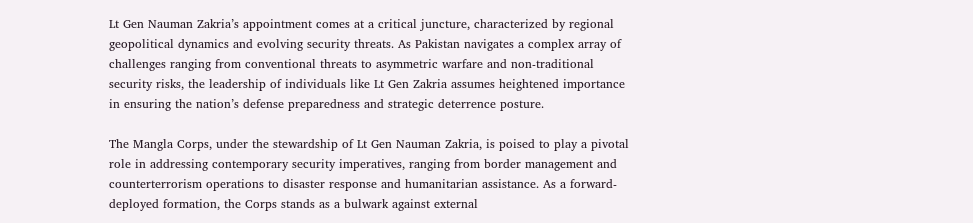Lt Gen Nauman Zakria’s appointment comes at a critical juncture, characterized by regional geopolitical dynamics and evolving security threats. As Pakistan navigates a complex array of challenges ranging from conventional threats to asymmetric warfare and non-traditional security risks, the leadership of individuals like Lt Gen Zakria assumes heightened importance in ensuring the nation’s defense preparedness and strategic deterrence posture.

The Mangla Corps, under the stewardship of Lt Gen Nauman Zakria, is poised to play a pivotal role in addressing contemporary security imperatives, ranging from border management and counterterrorism operations to disaster response and humanitarian assistance. As a forward-deployed formation, the Corps stands as a bulwark against external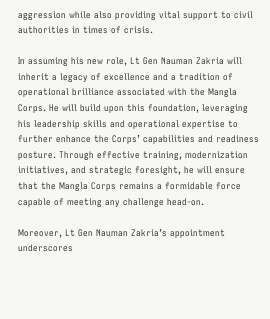aggression while also providing vital support to civil authorities in times of crisis.

In assuming his new role, Lt Gen Nauman Zakria will inherit a legacy of excellence and a tradition of operational brilliance associated with the Mangla Corps. He will build upon this foundation, leveraging his leadership skills and operational expertise to further enhance the Corps’ capabilities and readiness posture. Through effective training, modernization initiatives, and strategic foresight, he will ensure that the Mangla Corps remains a formidable force capable of meeting any challenge head-on.

Moreover, Lt Gen Nauman Zakria’s appointment underscores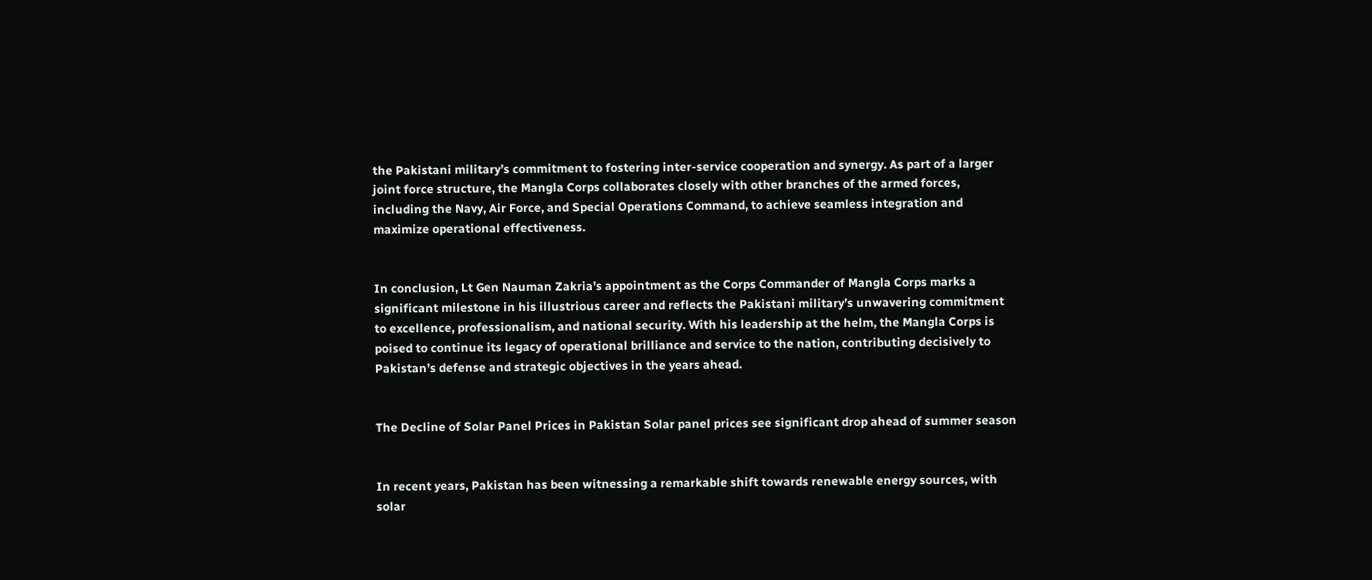the Pakistani military’s commitment to fostering inter-service cooperation and synergy. As part of a larger joint force structure, the Mangla Corps collaborates closely with other branches of the armed forces, including the Navy, Air Force, and Special Operations Command, to achieve seamless integration and maximize operational effectiveness.


In conclusion, Lt Gen Nauman Zakria’s appointment as the Corps Commander of Mangla Corps marks a significant milestone in his illustrious career and reflects the Pakistani military’s unwavering commitment to excellence, professionalism, and national security. With his leadership at the helm, the Mangla Corps is poised to continue its legacy of operational brilliance and service to the nation, contributing decisively to Pakistan’s defense and strategic objectives in the years ahead.


The Decline of Solar Panel Prices in Pakistan Solar panel prices see significant drop ahead of summer season


In recent years, Pakistan has been witnessing a remarkable shift towards renewable energy sources, with solar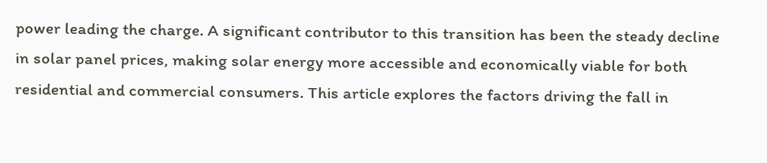power leading the charge. A significant contributor to this transition has been the steady decline in solar panel prices, making solar energy more accessible and economically viable for both residential and commercial consumers. This article explores the factors driving the fall in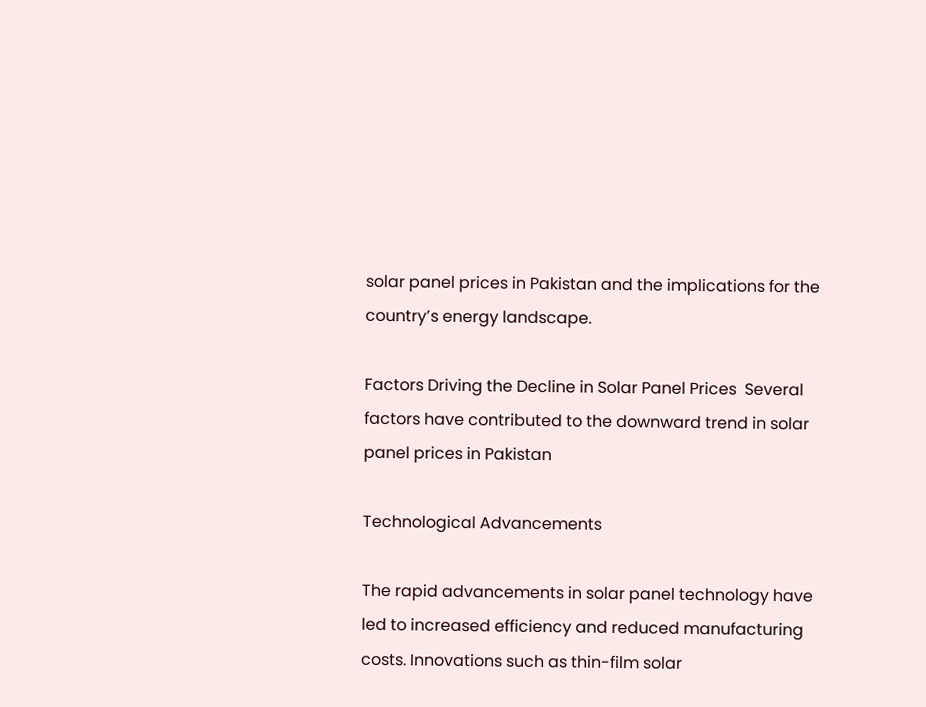solar panel prices in Pakistan and the implications for the country’s energy landscape.

Factors Driving the Decline in Solar Panel Prices  Several factors have contributed to the downward trend in solar panel prices in Pakistan

Technological Advancements

The rapid advancements in solar panel technology have led to increased efficiency and reduced manufacturing costs. Innovations such as thin-film solar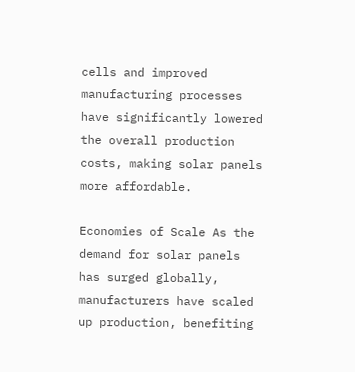cells and improved manufacturing processes have significantly lowered the overall production costs, making solar panels more affordable.

Economies of Scale As the demand for solar panels has surged globally, manufacturers have scaled up production, benefiting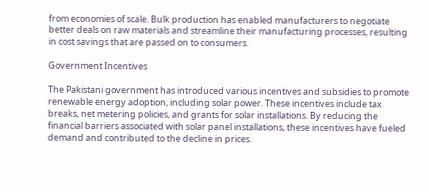from economies of scale. Bulk production has enabled manufacturers to negotiate better deals on raw materials and streamline their manufacturing processes, resulting in cost savings that are passed on to consumers.

Government Incentives

The Pakistani government has introduced various incentives and subsidies to promote renewable energy adoption, including solar power. These incentives include tax breaks, net metering policies, and grants for solar installations. By reducing the financial barriers associated with solar panel installations, these incentives have fueled demand and contributed to the decline in prices.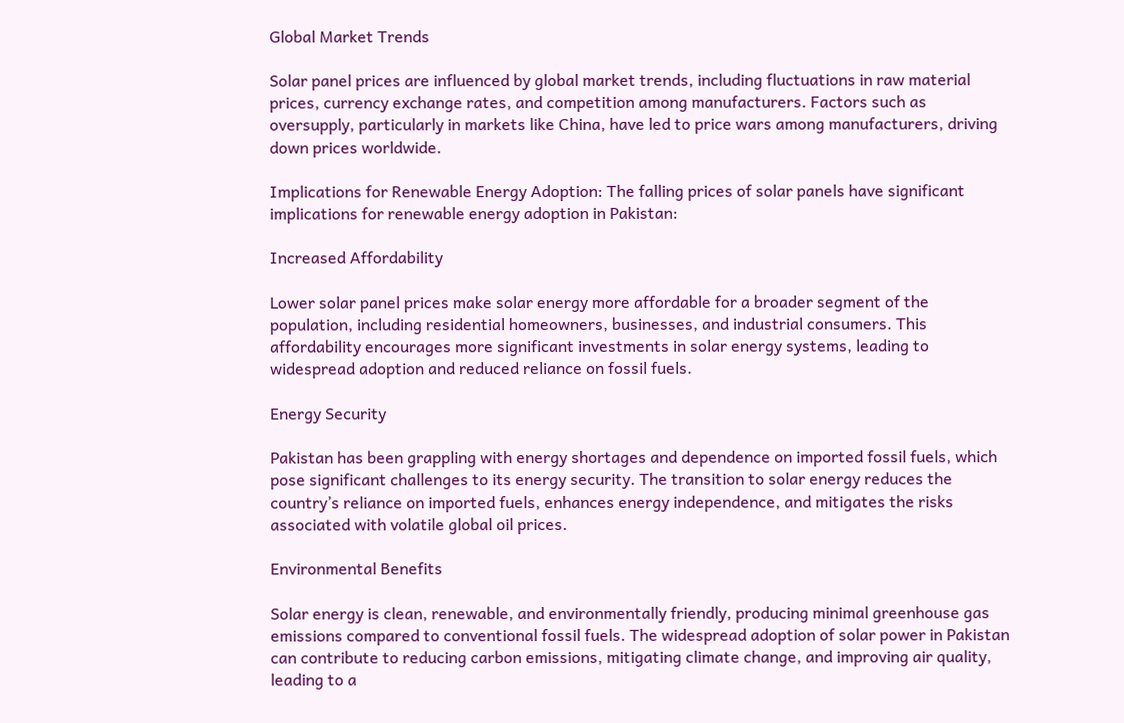Global Market Trends

Solar panel prices are influenced by global market trends, including fluctuations in raw material prices, currency exchange rates, and competition among manufacturers. Factors such as oversupply, particularly in markets like China, have led to price wars among manufacturers, driving down prices worldwide.

Implications for Renewable Energy Adoption: The falling prices of solar panels have significant implications for renewable energy adoption in Pakistan:

Increased Affordability

Lower solar panel prices make solar energy more affordable for a broader segment of the population, including residential homeowners, businesses, and industrial consumers. This affordability encourages more significant investments in solar energy systems, leading to widespread adoption and reduced reliance on fossil fuels.

Energy Security

Pakistan has been grappling with energy shortages and dependence on imported fossil fuels, which pose significant challenges to its energy security. The transition to solar energy reduces the country’s reliance on imported fuels, enhances energy independence, and mitigates the risks associated with volatile global oil prices.

Environmental Benefits

Solar energy is clean, renewable, and environmentally friendly, producing minimal greenhouse gas emissions compared to conventional fossil fuels. The widespread adoption of solar power in Pakistan can contribute to reducing carbon emissions, mitigating climate change, and improving air quality, leading to a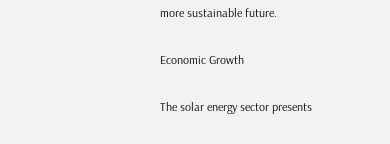more sustainable future.

Economic Growth

The solar energy sector presents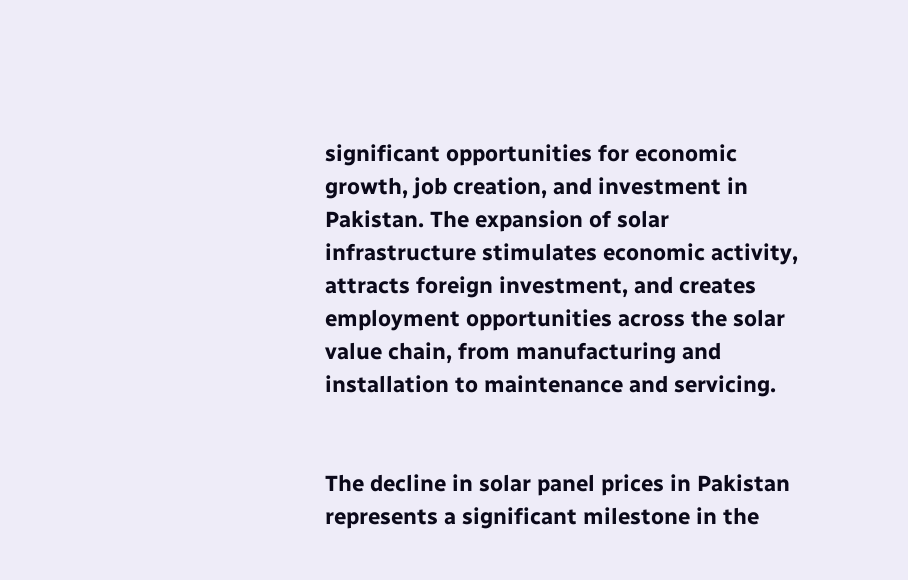significant opportunities for economic growth, job creation, and investment in Pakistan. The expansion of solar infrastructure stimulates economic activity, attracts foreign investment, and creates employment opportunities across the solar value chain, from manufacturing and installation to maintenance and servicing.


The decline in solar panel prices in Pakistan represents a significant milestone in the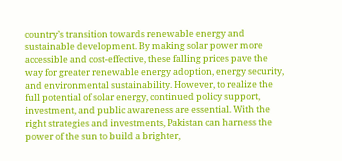country’s transition towards renewable energy and sustainable development. By making solar power more accessible and cost-effective, these falling prices pave the way for greater renewable energy adoption, energy security, and environmental sustainability. However, to realize the full potential of solar energy, continued policy support, investment, and public awareness are essential. With the right strategies and investments, Pakistan can harness the power of the sun to build a brighter,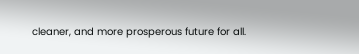cleaner, and more prosperous future for all.